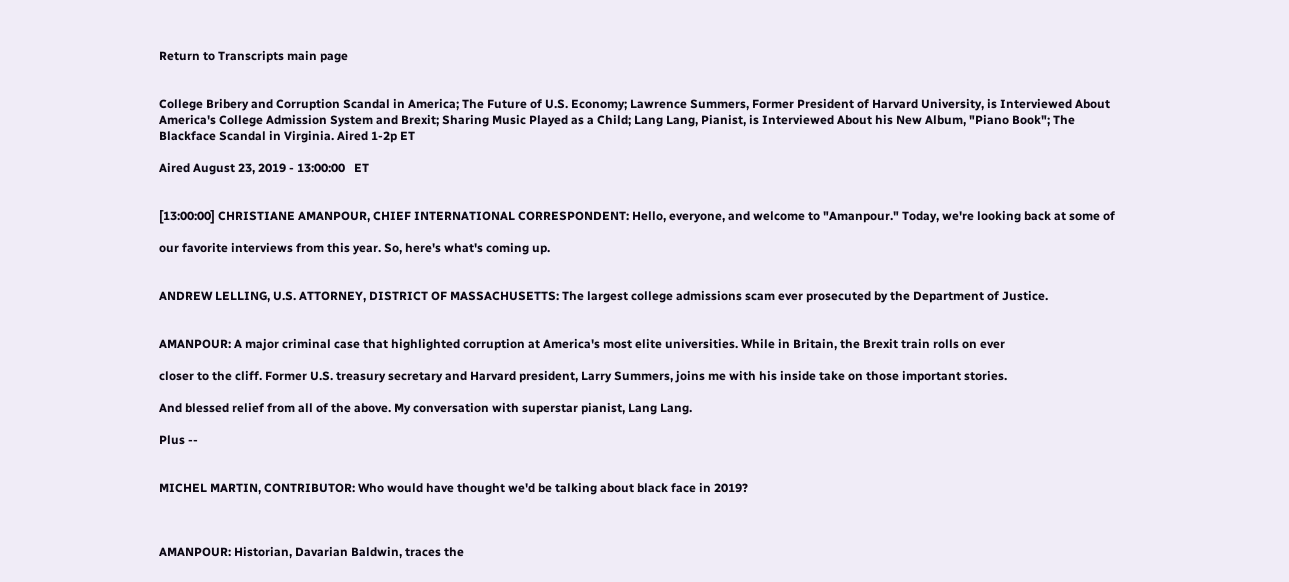Return to Transcripts main page


College Bribery and Corruption Scandal in America; The Future of U.S. Economy; Lawrence Summers, Former President of Harvard University, is Interviewed About America's College Admission System and Brexit; Sharing Music Played as a Child; Lang Lang, Pianist, is Interviewed About his New Album, "Piano Book"; The Blackface Scandal in Virginia. Aired 1-2p ET

Aired August 23, 2019 - 13:00:00   ET


[13:00:00] CHRISTIANE AMANPOUR, CHIEF INTERNATIONAL CORRESPONDENT: Hello, everyone, and welcome to "Amanpour." Today, we're looking back at some of

our favorite interviews from this year. So, here's what's coming up.


ANDREW LELLING, U.S. ATTORNEY, DISTRICT OF MASSACHUSETTS: The largest college admissions scam ever prosecuted by the Department of Justice.


AMANPOUR: A major criminal case that highlighted corruption at America's most elite universities. While in Britain, the Brexit train rolls on ever

closer to the cliff. Former U.S. treasury secretary and Harvard president, Larry Summers, joins me with his inside take on those important stories.

And blessed relief from all of the above. My conversation with superstar pianist, Lang Lang.

Plus --


MICHEL MARTIN, CONTRIBUTOR: Who would have thought we'd be talking about black face in 2019?



AMANPOUR: Historian, Davarian Baldwin, traces the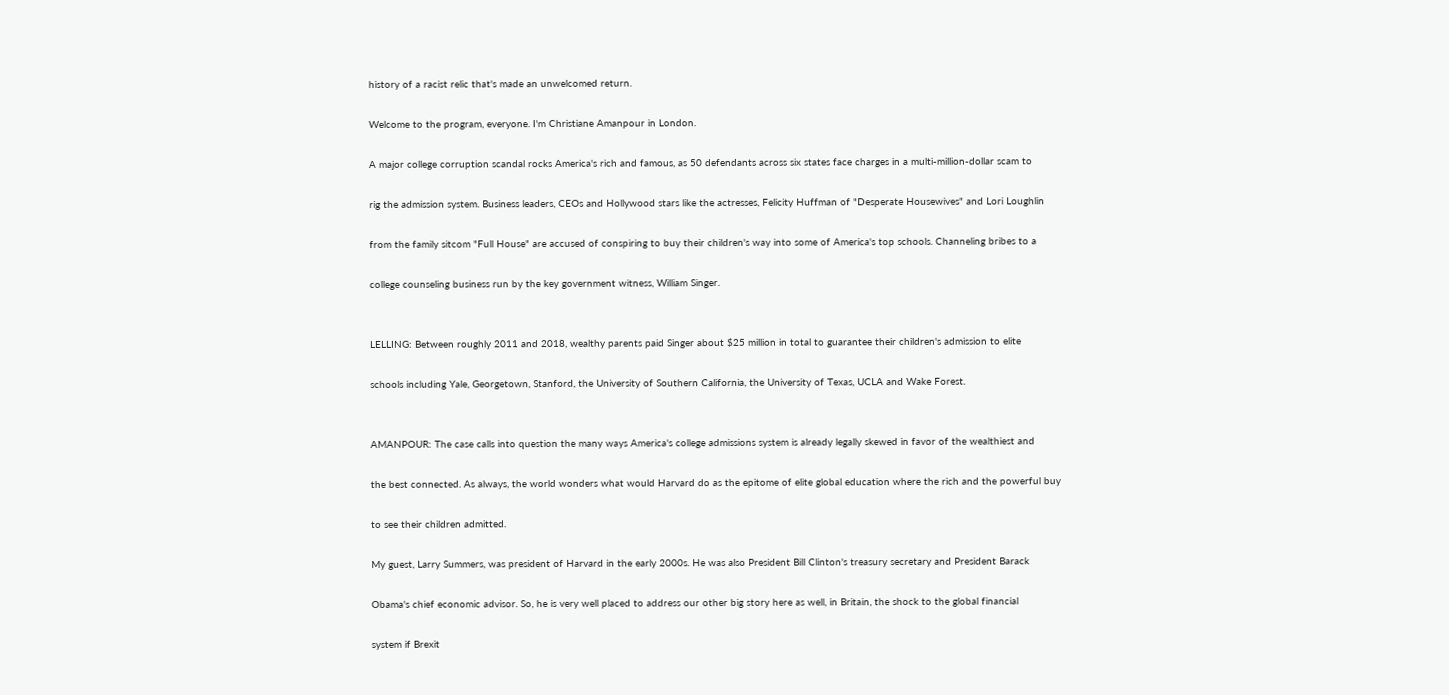history of a racist relic that's made an unwelcomed return.

Welcome to the program, everyone. I'm Christiane Amanpour in London.

A major college corruption scandal rocks America's rich and famous, as 50 defendants across six states face charges in a multi-million-dollar scam to

rig the admission system. Business leaders, CEOs and Hollywood stars like the actresses, Felicity Huffman of "Desperate Housewives" and Lori Loughlin

from the family sitcom "Full House" are accused of conspiring to buy their children's way into some of America's top schools. Channeling bribes to a

college counseling business run by the key government witness, William Singer.


LELLING: Between roughly 2011 and 2018, wealthy parents paid Singer about $25 million in total to guarantee their children's admission to elite

schools including Yale, Georgetown, Stanford, the University of Southern California, the University of Texas, UCLA and Wake Forest.


AMANPOUR: The case calls into question the many ways America's college admissions system is already legally skewed in favor of the wealthiest and

the best connected. As always, the world wonders what would Harvard do as the epitome of elite global education where the rich and the powerful buy

to see their children admitted.

My guest, Larry Summers, was president of Harvard in the early 2000s. He was also President Bill Clinton's treasury secretary and President Barack

Obama's chief economic advisor. So, he is very well placed to address our other big story here as well, in Britain, the shock to the global financial

system if Brexit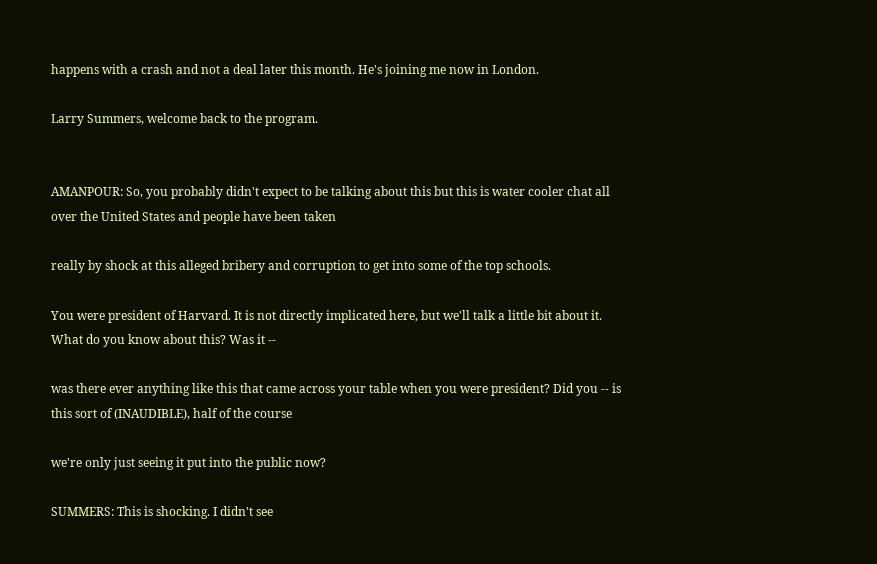happens with a crash and not a deal later this month. He's joining me now in London.

Larry Summers, welcome back to the program.


AMANPOUR: So, you probably didn't expect to be talking about this but this is water cooler chat all over the United States and people have been taken

really by shock at this alleged bribery and corruption to get into some of the top schools.

You were president of Harvard. It is not directly implicated here, but we'll talk a little bit about it. What do you know about this? Was it --

was there ever anything like this that came across your table when you were president? Did you -- is this sort of (INAUDIBLE), half of the course

we're only just seeing it put into the public now?

SUMMERS: This is shocking. I didn't see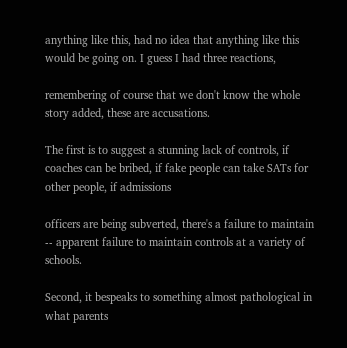anything like this, had no idea that anything like this would be going on. I guess I had three reactions,

remembering of course that we don't know the whole story added, these are accusations.

The first is to suggest a stunning lack of controls, if coaches can be bribed, if fake people can take SATs for other people, if admissions

officers are being subverted, there's a failure to maintain -- apparent failure to maintain controls at a variety of schools.

Second, it bespeaks to something almost pathological in what parents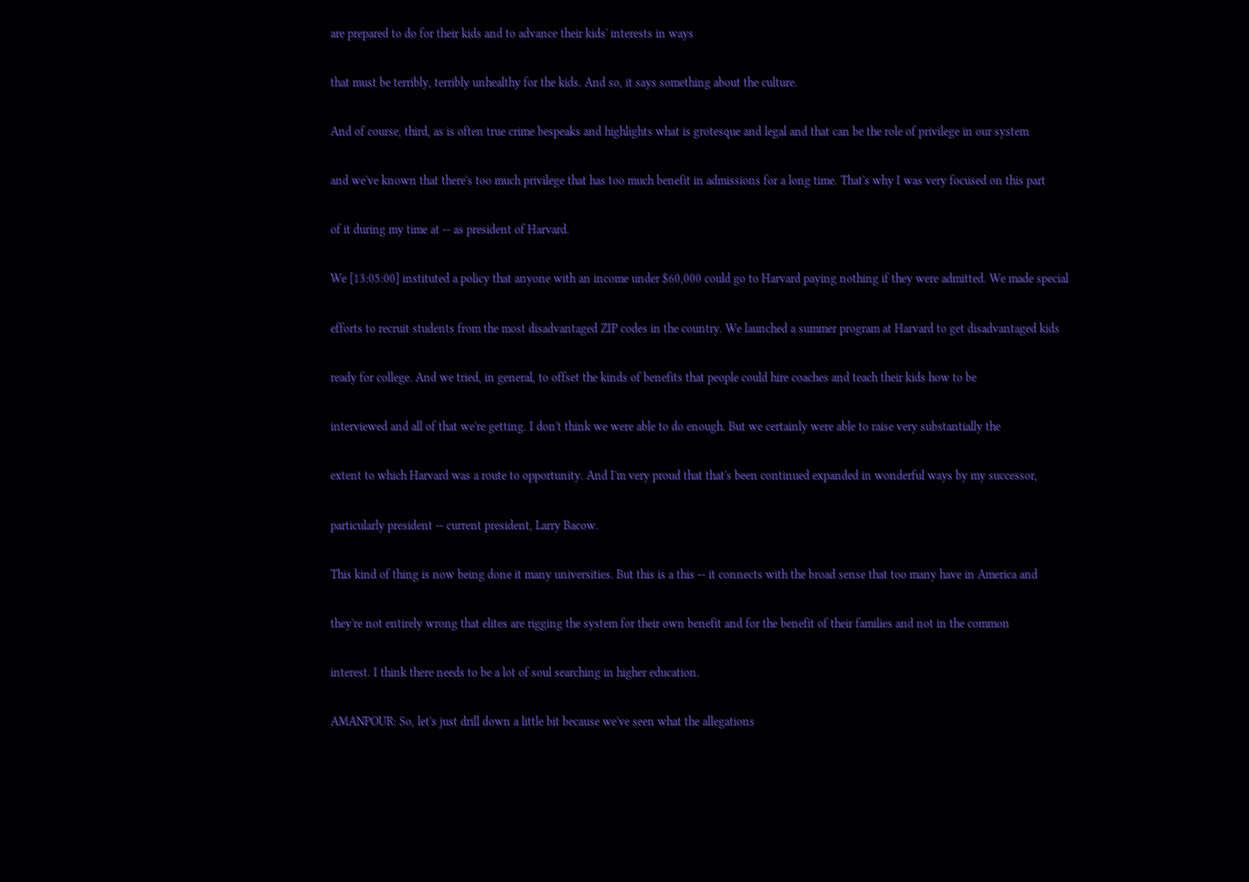are prepared to do for their kids and to advance their kids' interests in ways

that must be terribly, terribly unhealthy for the kids. And so, it says something about the culture.

And of course, third, as is often true crime bespeaks and highlights what is grotesque and legal and that can be the role of privilege in our system

and we've known that there's too much privilege that has too much benefit in admissions for a long time. That's why I was very focused on this part

of it during my time at -- as president of Harvard.

We [13:05:00] instituted a policy that anyone with an income under $60,000 could go to Harvard paying nothing if they were admitted. We made special

efforts to recruit students from the most disadvantaged ZIP codes in the country. We launched a summer program at Harvard to get disadvantaged kids

ready for college. And we tried, in general, to offset the kinds of benefits that people could hire coaches and teach their kids how to be

interviewed and all of that we're getting. I don't think we were able to do enough. But we certainly were able to raise very substantially the

extent to which Harvard was a route to opportunity. And I'm very proud that that's been continued expanded in wonderful ways by my successor,

particularly president -- current president, Larry Bacow.

This kind of thing is now being done it many universities. But this is a this -- it connects with the broad sense that too many have in America and

they're not entirely wrong that elites are rigging the system for their own benefit and for the benefit of their families and not in the common

interest. I think there needs to be a lot of soul searching in higher education.

AMANPOUR: So, let's just drill down a little bit because we've seen what the allegations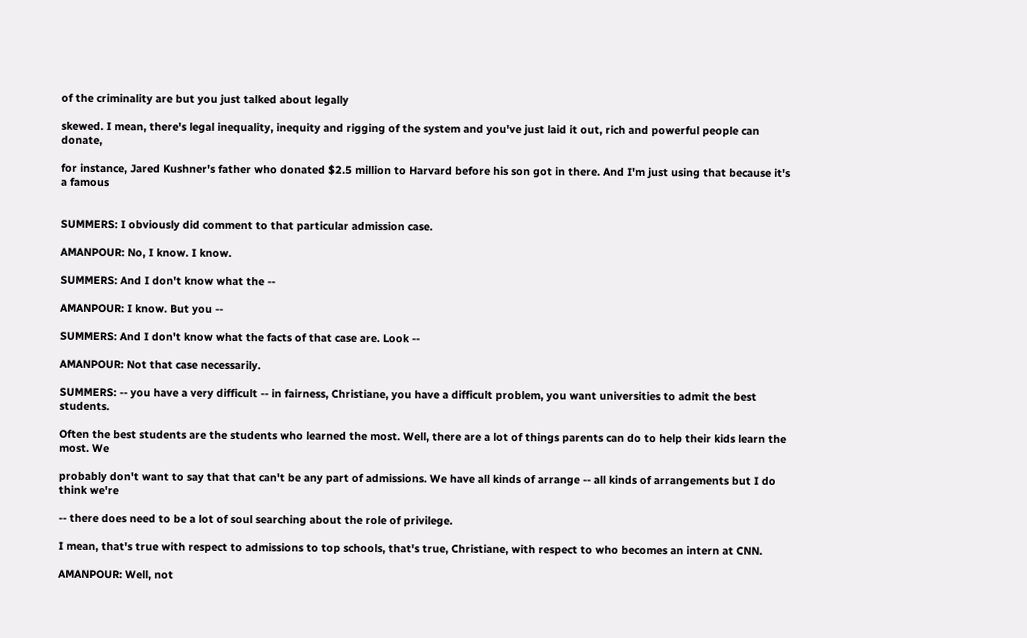of the criminality are but you just talked about legally

skewed. I mean, there's legal inequality, inequity and rigging of the system and you've just laid it out, rich and powerful people can donate,

for instance, Jared Kushner's father who donated $2.5 million to Harvard before his son got in there. And I'm just using that because it's a famous


SUMMERS: I obviously did comment to that particular admission case.

AMANPOUR: No, I know. I know.

SUMMERS: And I don't know what the --

AMANPOUR: I know. But you --

SUMMERS: And I don't know what the facts of that case are. Look --

AMANPOUR: Not that case necessarily.

SUMMERS: -- you have a very difficult -- in fairness, Christiane, you have a difficult problem, you want universities to admit the best students.

Often the best students are the students who learned the most. Well, there are a lot of things parents can do to help their kids learn the most. We

probably don't want to say that that can't be any part of admissions. We have all kinds of arrange -- all kinds of arrangements but I do think we're

-- there does need to be a lot of soul searching about the role of privilege.

I mean, that's true with respect to admissions to top schools, that's true, Christiane, with respect to who becomes an intern at CNN.

AMANPOUR: Well, not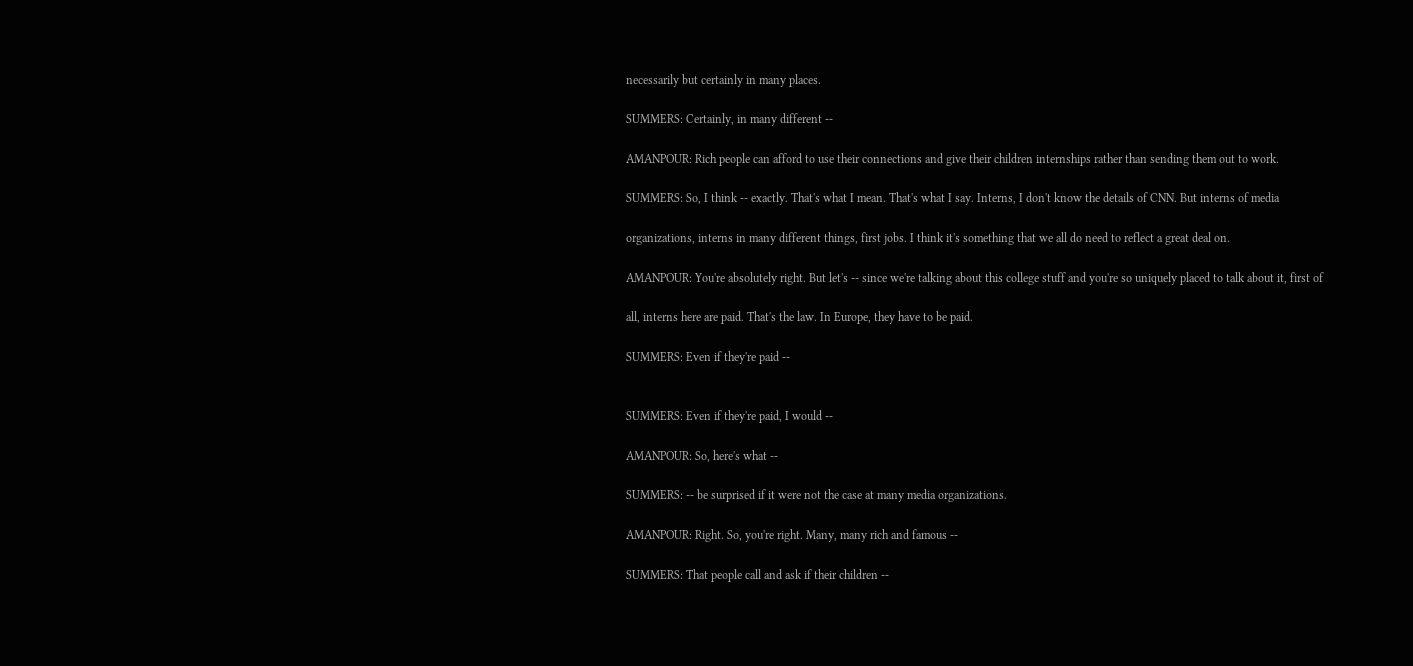necessarily but certainly in many places.

SUMMERS: Certainly, in many different --

AMANPOUR: Rich people can afford to use their connections and give their children internships rather than sending them out to work.

SUMMERS: So, I think -- exactly. That's what I mean. That's what I say. Interns, I don't know the details of CNN. But interns of media

organizations, interns in many different things, first jobs. I think it's something that we all do need to reflect a great deal on.

AMANPOUR: You're absolutely right. But let's -- since we're talking about this college stuff and you're so uniquely placed to talk about it, first of

all, interns here are paid. That's the law. In Europe, they have to be paid.

SUMMERS: Even if they're paid --


SUMMERS: Even if they're paid, I would --

AMANPOUR: So, here's what --

SUMMERS: -- be surprised if it were not the case at many media organizations.

AMANPOUR: Right. So, you're right. Many, many rich and famous --

SUMMERS: That people call and ask if their children --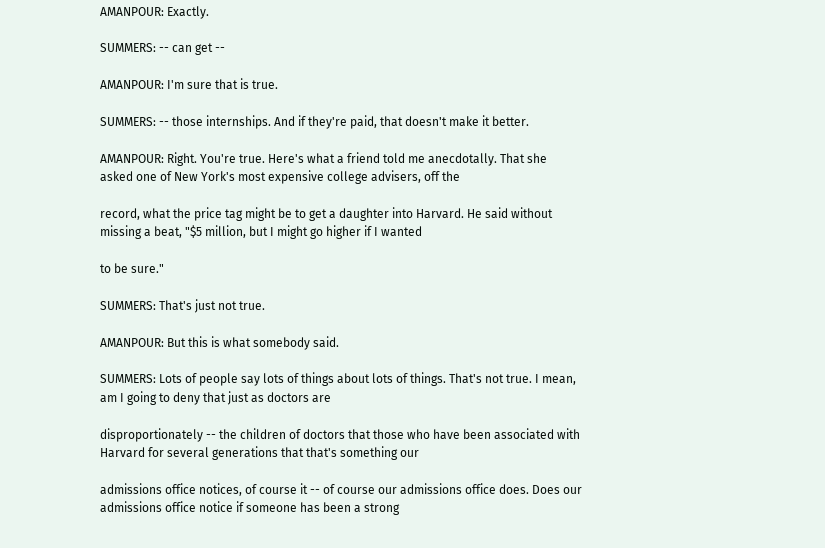AMANPOUR: Exactly.

SUMMERS: -- can get --

AMANPOUR: I'm sure that is true.

SUMMERS: -- those internships. And if they're paid, that doesn't make it better.

AMANPOUR: Right. You're true. Here's what a friend told me anecdotally. That she asked one of New York's most expensive college advisers, off the

record, what the price tag might be to get a daughter into Harvard. He said without missing a beat, "$5 million, but I might go higher if I wanted

to be sure."

SUMMERS: That's just not true.

AMANPOUR: But this is what somebody said.

SUMMERS: Lots of people say lots of things about lots of things. That's not true. I mean, am I going to deny that just as doctors are

disproportionately -- the children of doctors that those who have been associated with Harvard for several generations that that's something our

admissions office notices, of course it -- of course our admissions office does. Does our admissions office notice if someone has been a strong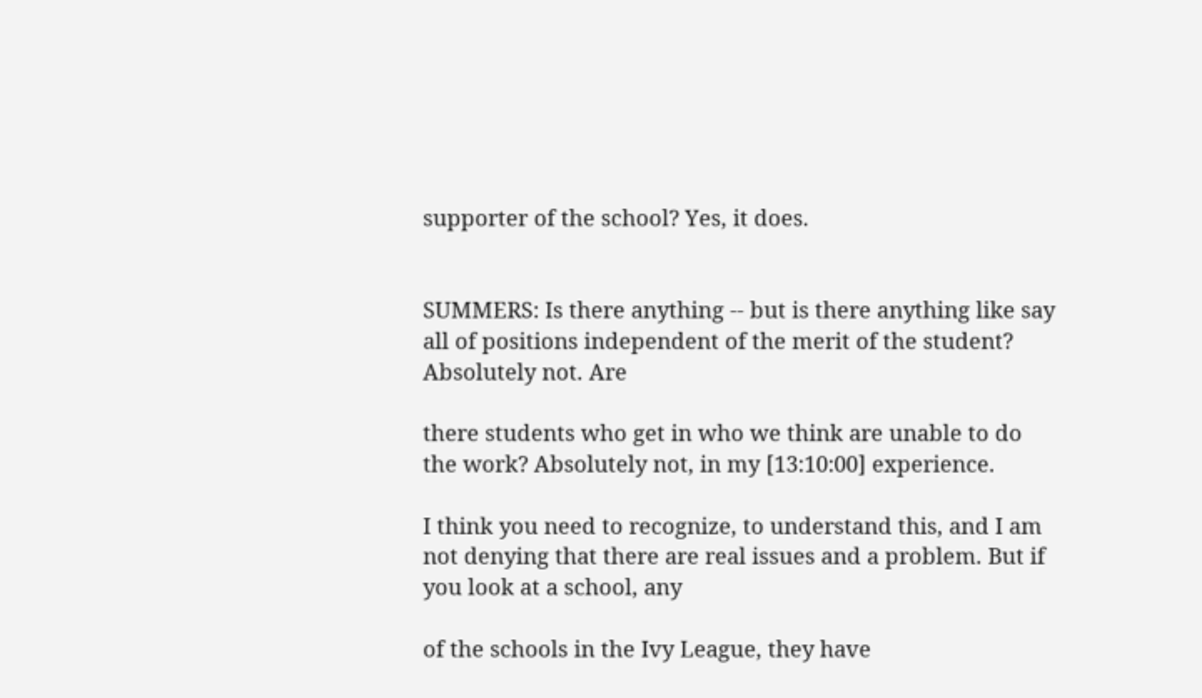supporter of the school? Yes, it does.


SUMMERS: Is there anything -- but is there anything like say all of positions independent of the merit of the student? Absolutely not. Are

there students who get in who we think are unable to do the work? Absolutely not, in my [13:10:00] experience.

I think you need to recognize, to understand this, and I am not denying that there are real issues and a problem. But if you look at a school, any

of the schools in the Ivy League, they have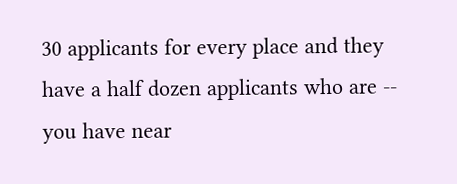30 applicants for every place and they have a half dozen applicants who are -- you have near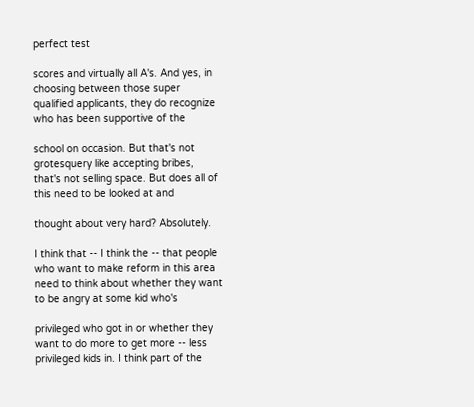perfect test

scores and virtually all A's. And yes, in choosing between those super qualified applicants, they do recognize who has been supportive of the

school on occasion. But that's not grotesquery like accepting bribes, that's not selling space. But does all of this need to be looked at and

thought about very hard? Absolutely.

I think that -- I think the -- that people who want to make reform in this area need to think about whether they want to be angry at some kid who's

privileged who got in or whether they want to do more to get more -- less privileged kids in. I think part of the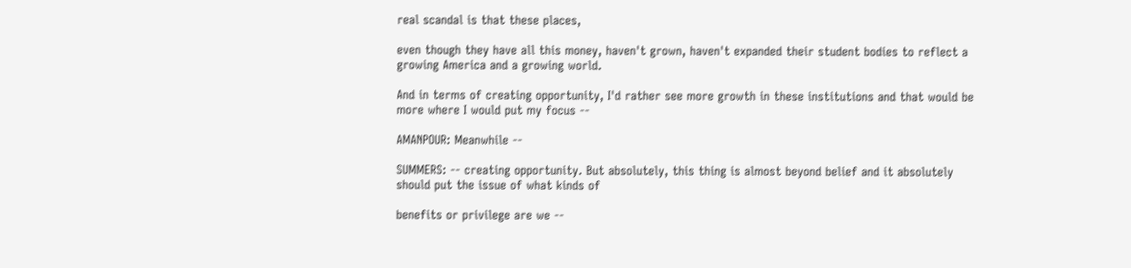real scandal is that these places,

even though they have all this money, haven't grown, haven't expanded their student bodies to reflect a growing America and a growing world.

And in terms of creating opportunity, I'd rather see more growth in these institutions and that would be more where I would put my focus --

AMANPOUR: Meanwhile --

SUMMERS: -- creating opportunity. But absolutely, this thing is almost beyond belief and it absolutely should put the issue of what kinds of

benefits or privilege are we --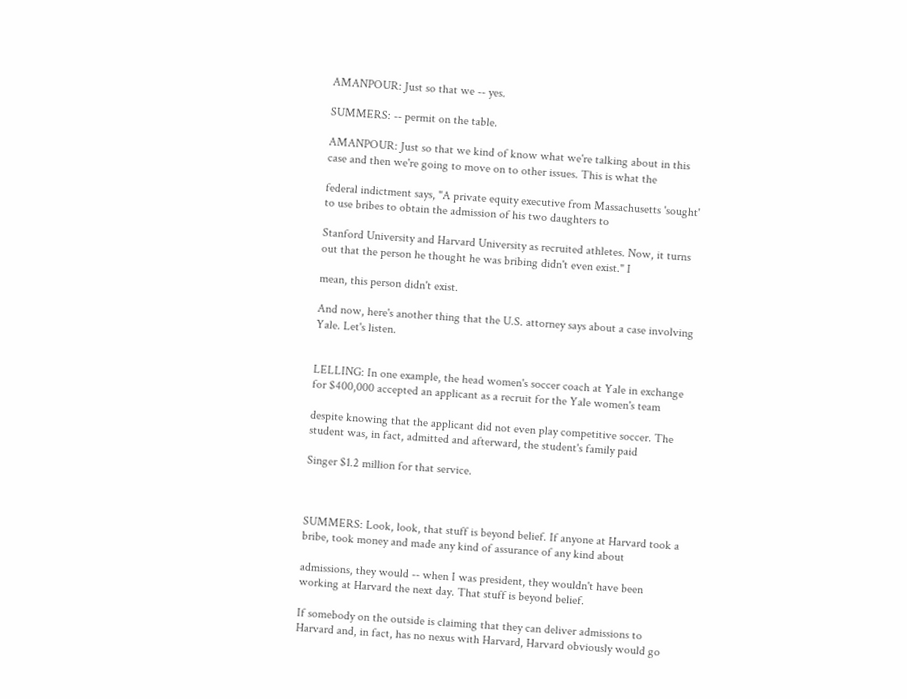AMANPOUR: Just so that we -- yes.

SUMMERS: -- permit on the table.

AMANPOUR: Just so that we kind of know what we're talking about in this case and then we're going to move on to other issues. This is what the

federal indictment says, "A private equity executive from Massachusetts 'sought' to use bribes to obtain the admission of his two daughters to

Stanford University and Harvard University as recruited athletes. Now, it turns out that the person he thought he was bribing didn't even exist." I

mean, this person didn't exist.

And now, here's another thing that the U.S. attorney says about a case involving Yale. Let's listen.


LELLING: In one example, the head women's soccer coach at Yale in exchange for $400,000 accepted an applicant as a recruit for the Yale women's team

despite knowing that the applicant did not even play competitive soccer. The student was, in fact, admitted and afterward, the student's family paid

Singer $1.2 million for that service.



SUMMERS: Look, look, that stuff is beyond belief. If anyone at Harvard took a bribe, took money and made any kind of assurance of any kind about

admissions, they would -- when I was president, they wouldn't have been working at Harvard the next day. That stuff is beyond belief.

If somebody on the outside is claiming that they can deliver admissions to Harvard and, in fact, has no nexus with Harvard, Harvard obviously would go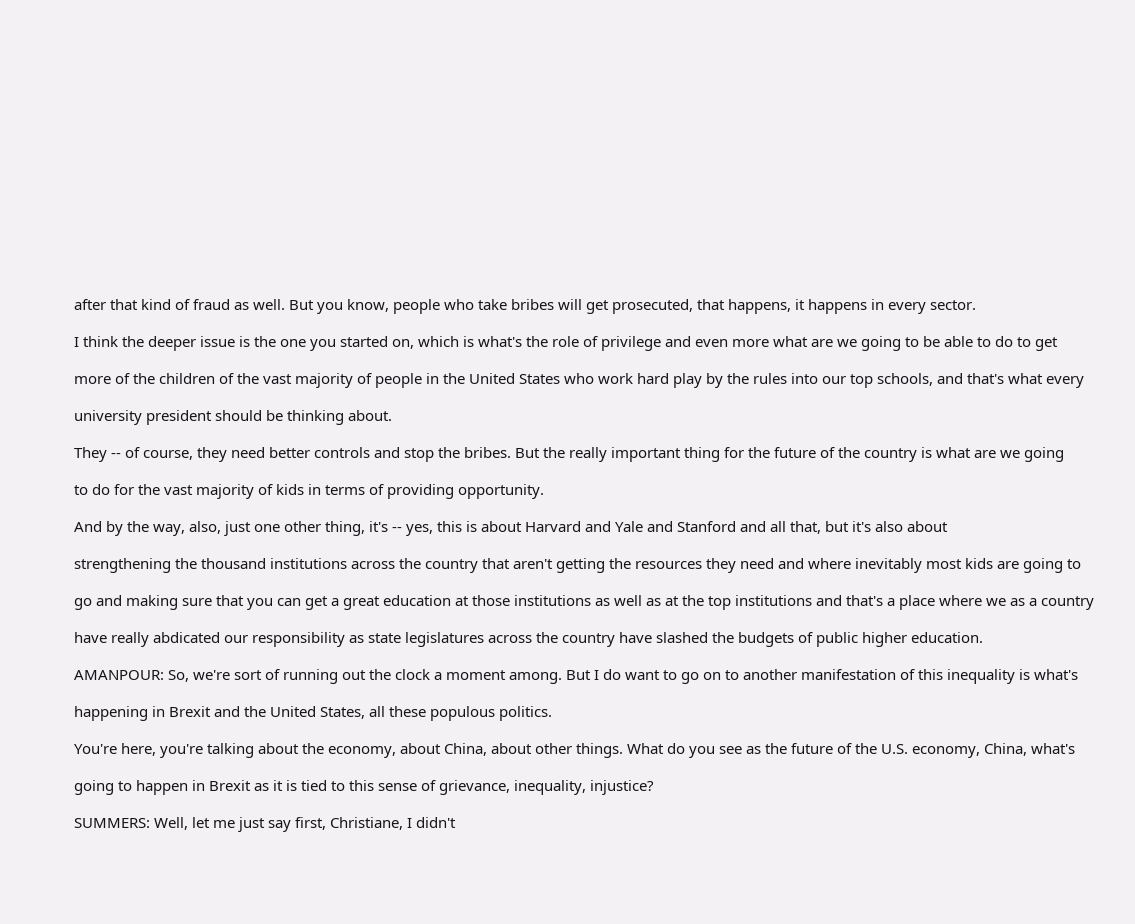after that kind of fraud as well. But you know, people who take bribes will get prosecuted, that happens, it happens in every sector.

I think the deeper issue is the one you started on, which is what's the role of privilege and even more what are we going to be able to do to get

more of the children of the vast majority of people in the United States who work hard play by the rules into our top schools, and that's what every

university president should be thinking about.

They -- of course, they need better controls and stop the bribes. But the really important thing for the future of the country is what are we going

to do for the vast majority of kids in terms of providing opportunity.

And by the way, also, just one other thing, it's -- yes, this is about Harvard and Yale and Stanford and all that, but it's also about

strengthening the thousand institutions across the country that aren't getting the resources they need and where inevitably most kids are going to

go and making sure that you can get a great education at those institutions as well as at the top institutions and that's a place where we as a country

have really abdicated our responsibility as state legislatures across the country have slashed the budgets of public higher education.

AMANPOUR: So, we're sort of running out the clock a moment among. But I do want to go on to another manifestation of this inequality is what's

happening in Brexit and the United States, all these populous politics.

You're here, you're talking about the economy, about China, about other things. What do you see as the future of the U.S. economy, China, what's

going to happen in Brexit as it is tied to this sense of grievance, inequality, injustice?

SUMMERS: Well, let me just say first, Christiane, I didn't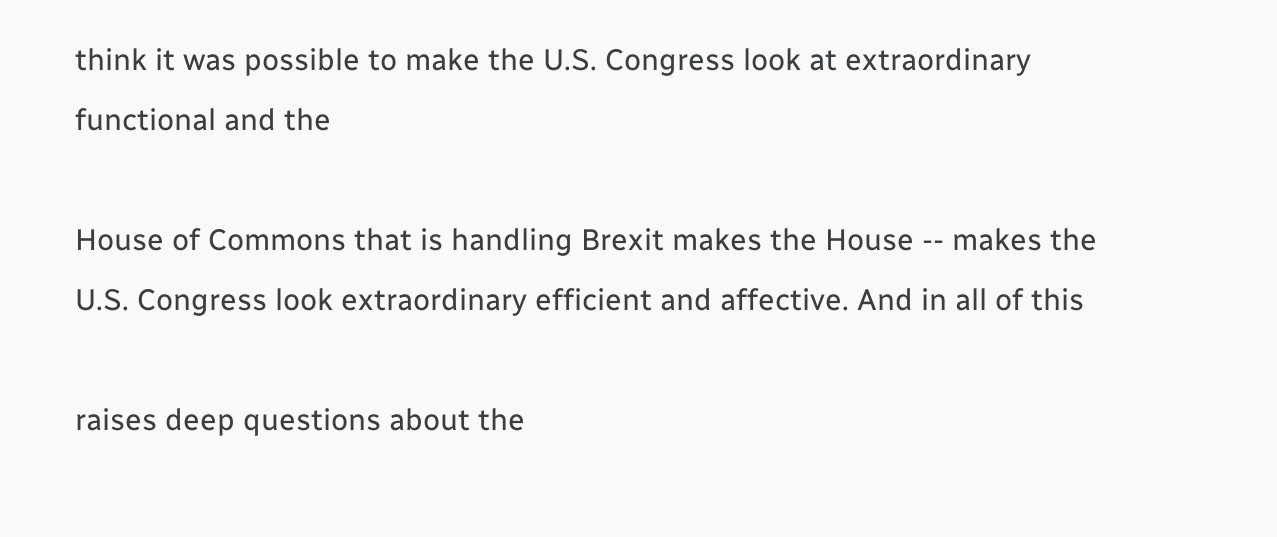think it was possible to make the U.S. Congress look at extraordinary functional and the

House of Commons that is handling Brexit makes the House -- makes the U.S. Congress look extraordinary efficient and affective. And in all of this

raises deep questions about the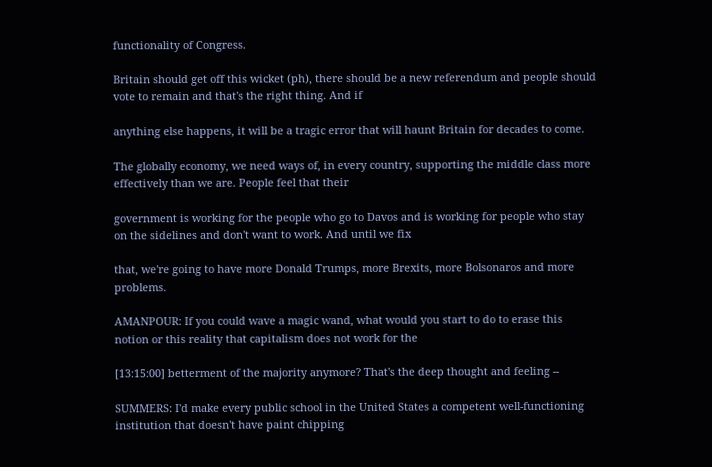functionality of Congress.

Britain should get off this wicket (ph), there should be a new referendum and people should vote to remain and that's the right thing. And if

anything else happens, it will be a tragic error that will haunt Britain for decades to come.

The globally economy, we need ways of, in every country, supporting the middle class more effectively than we are. People feel that their

government is working for the people who go to Davos and is working for people who stay on the sidelines and don't want to work. And until we fix

that, we're going to have more Donald Trumps, more Brexits, more Bolsonaros and more problems.

AMANPOUR: If you could wave a magic wand, what would you start to do to erase this notion or this reality that capitalism does not work for the

[13:15:00] betterment of the majority anymore? That's the deep thought and feeling --

SUMMERS: I'd make every public school in the United States a competent well-functioning institution that doesn't have paint chipping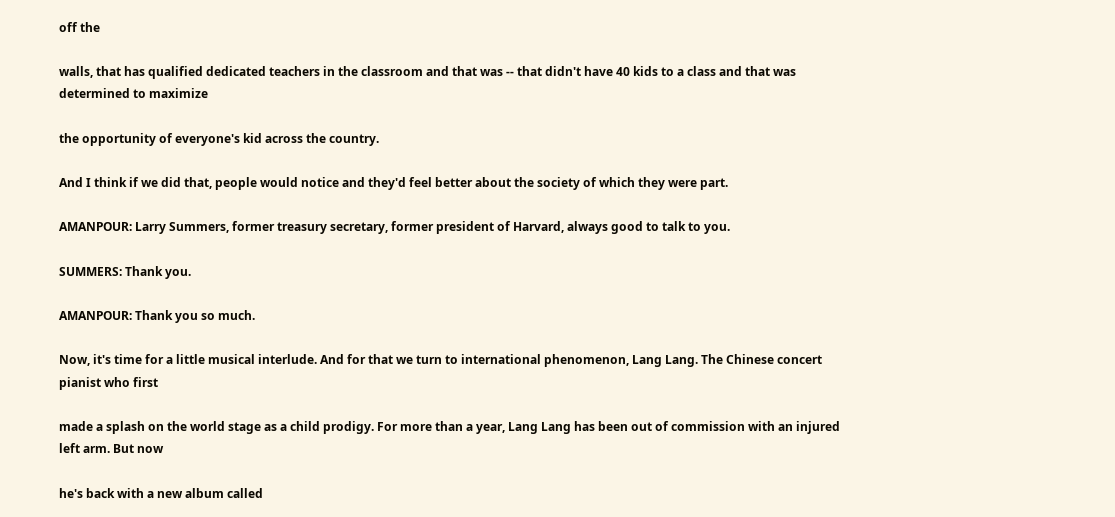off the

walls, that has qualified dedicated teachers in the classroom and that was -- that didn't have 40 kids to a class and that was determined to maximize

the opportunity of everyone's kid across the country.

And I think if we did that, people would notice and they'd feel better about the society of which they were part.

AMANPOUR: Larry Summers, former treasury secretary, former president of Harvard, always good to talk to you.

SUMMERS: Thank you.

AMANPOUR: Thank you so much.

Now, it's time for a little musical interlude. And for that we turn to international phenomenon, Lang Lang. The Chinese concert pianist who first

made a splash on the world stage as a child prodigy. For more than a year, Lang Lang has been out of commission with an injured left arm. But now

he's back with a new album called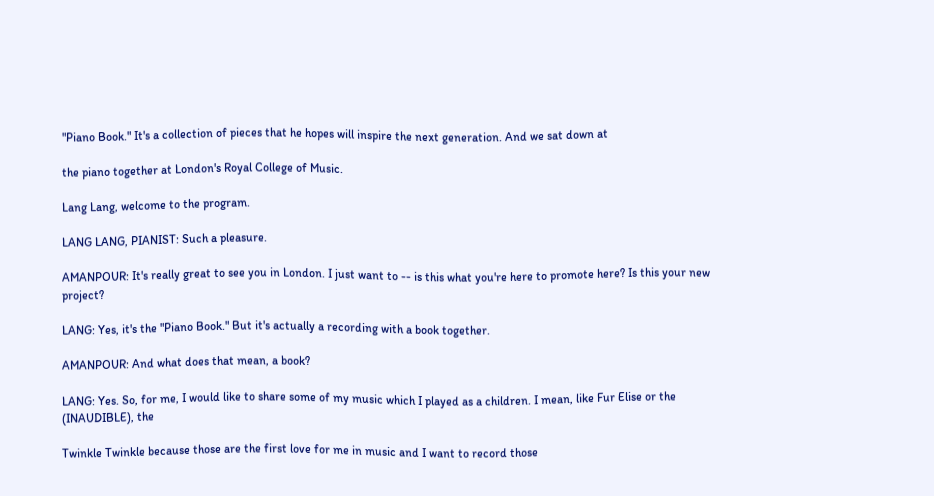"Piano Book." It's a collection of pieces that he hopes will inspire the next generation. And we sat down at

the piano together at London's Royal College of Music.

Lang Lang, welcome to the program.

LANG LANG, PIANIST: Such a pleasure.

AMANPOUR: It's really great to see you in London. I just want to -- is this what you're here to promote here? Is this your new project?

LANG: Yes, it's the "Piano Book." But it's actually a recording with a book together.

AMANPOUR: And what does that mean, a book?

LANG: Yes. So, for me, I would like to share some of my music which I played as a children. I mean, like Fur Elise or the (INAUDIBLE), the

Twinkle Twinkle because those are the first love for me in music and I want to record those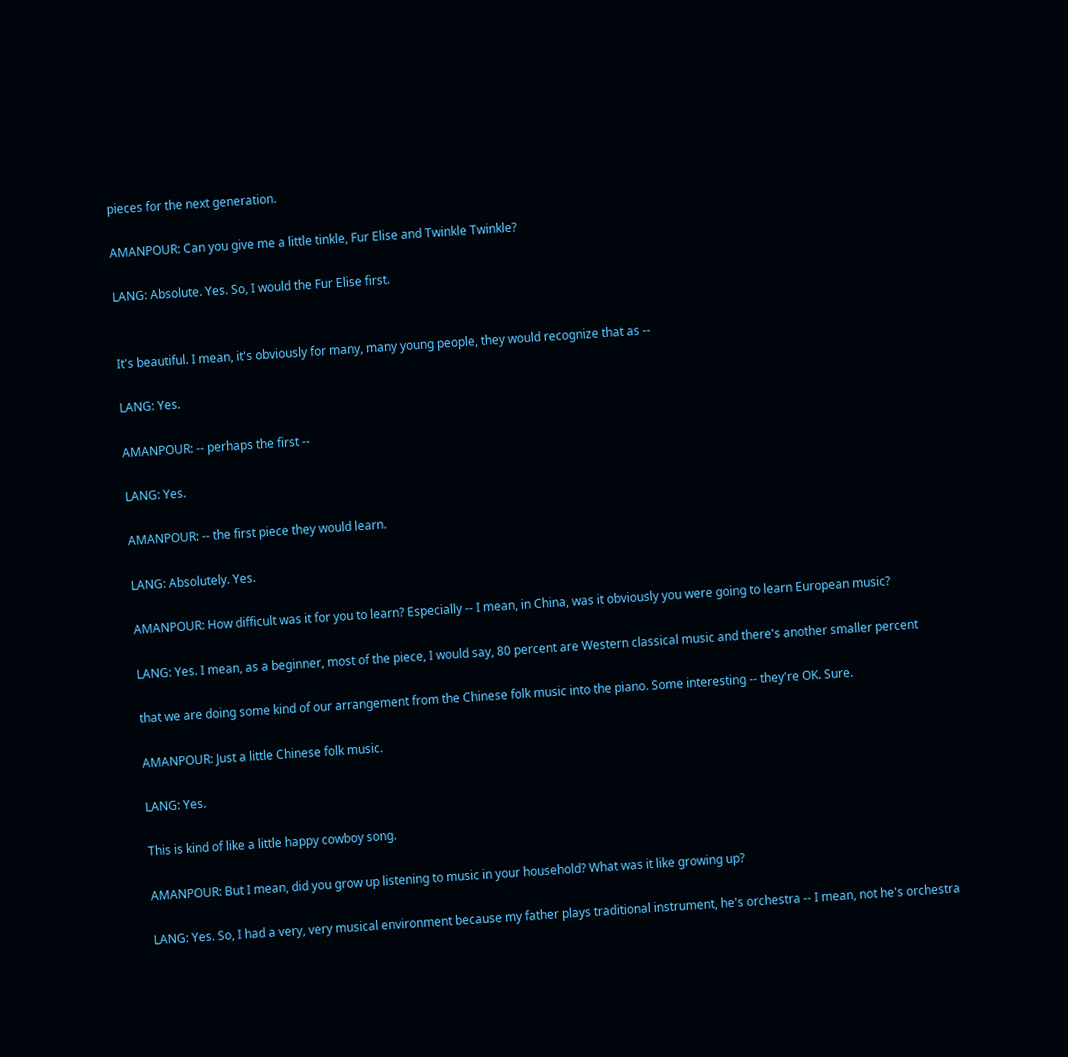pieces for the next generation.

AMANPOUR: Can you give me a little tinkle, Fur Elise and Twinkle Twinkle?

LANG: Absolute. Yes. So, I would the Fur Elise first.


It's beautiful. I mean, it's obviously for many, many young people, they would recognize that as --

LANG: Yes.

AMANPOUR: -- perhaps the first --

LANG: Yes.

AMANPOUR: -- the first piece they would learn.

LANG: Absolutely. Yes.

AMANPOUR: How difficult was it for you to learn? Especially -- I mean, in China, was it obviously you were going to learn European music?

LANG: Yes. I mean, as a beginner, most of the piece, I would say, 80 percent are Western classical music and there's another smaller percent

that we are doing some kind of our arrangement from the Chinese folk music into the piano. Some interesting -- they're OK. Sure.

AMANPOUR: Just a little Chinese folk music.

LANG: Yes.

This is kind of like a little happy cowboy song.

AMANPOUR: But I mean, did you grow up listening to music in your household? What was it like growing up?

LANG: Yes. So, I had a very, very musical environment because my father plays traditional instrument, he's orchestra -- I mean, not he's orchestra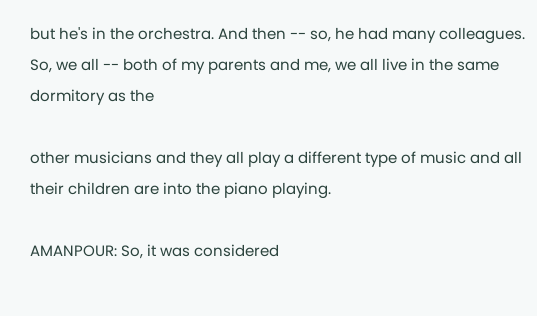but he's in the orchestra. And then -- so, he had many colleagues. So, we all -- both of my parents and me, we all live in the same dormitory as the

other musicians and they all play a different type of music and all their children are into the piano playing.

AMANPOUR: So, it was considered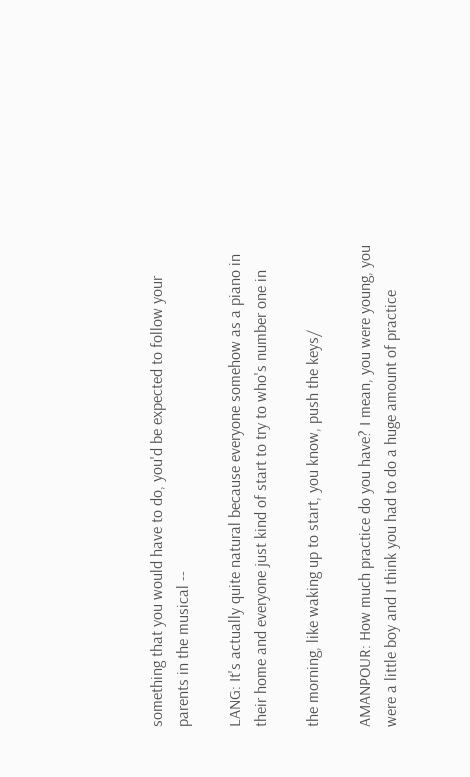something that you would have to do, you'd be expected to follow your parents in the musical --

LANG: It's actually quite natural because everyone somehow as a piano in their home and everyone just kind of start to try to who's number one in

the morning, like waking up to start, you know, push the keys/

AMANPOUR: How much practice do you have? I mean, you were young, you were a little boy and I think you had to do a huge amount of practice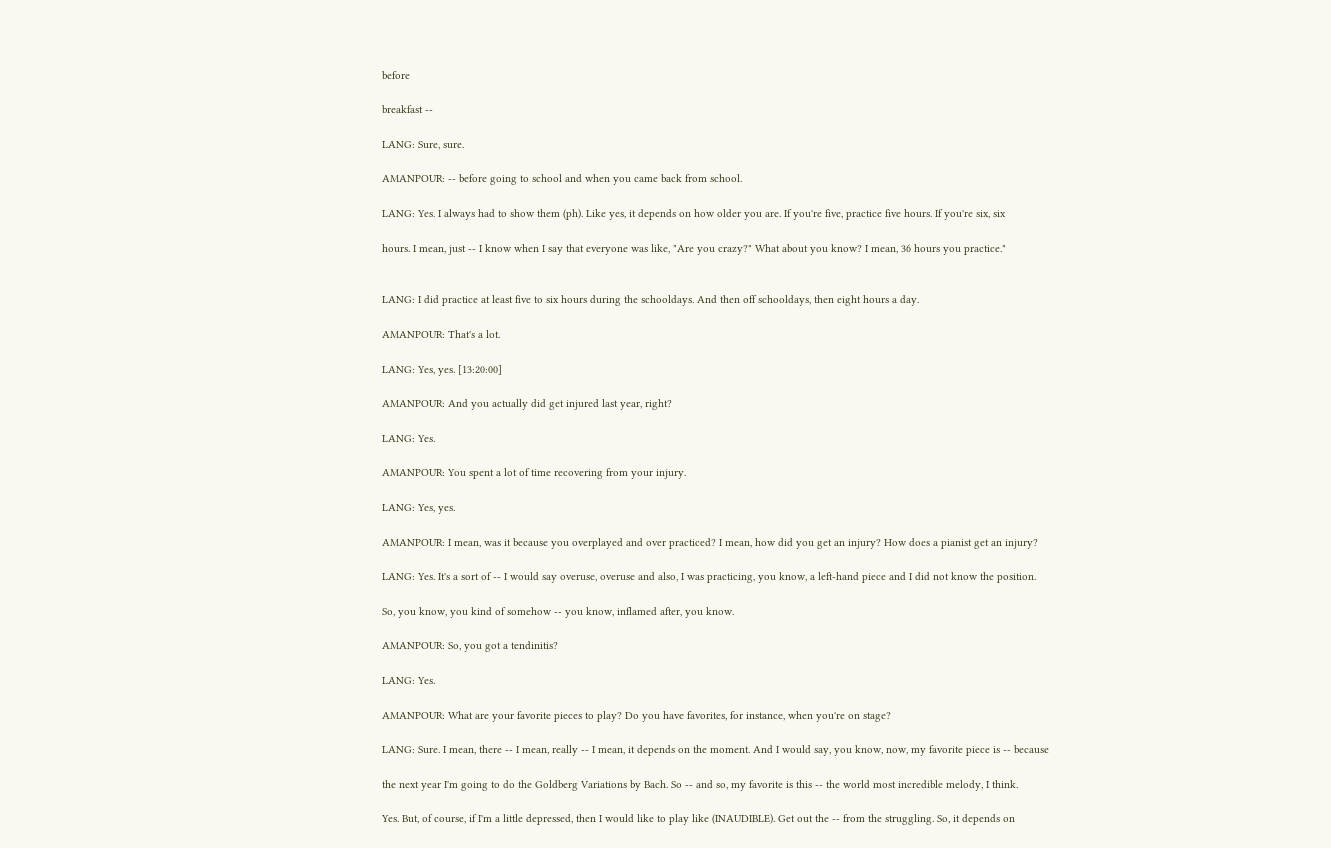before

breakfast --

LANG: Sure, sure.

AMANPOUR: -- before going to school and when you came back from school.

LANG: Yes. I always had to show them (ph). Like yes, it depends on how older you are. If you're five, practice five hours. If you're six, six

hours. I mean, just -- I know when I say that everyone was like, "Are you crazy?" What about you know? I mean, 36 hours you practice."


LANG: I did practice at least five to six hours during the schooldays. And then off schooldays, then eight hours a day.

AMANPOUR: That's a lot.

LANG: Yes, yes. [13:20:00]

AMANPOUR: And you actually did get injured last year, right?

LANG: Yes.

AMANPOUR: You spent a lot of time recovering from your injury.

LANG: Yes, yes.

AMANPOUR: I mean, was it because you overplayed and over practiced? I mean, how did you get an injury? How does a pianist get an injury?

LANG: Yes. It's a sort of -- I would say overuse, overuse and also, I was practicing, you know, a left-hand piece and I did not know the position.

So, you know, you kind of somehow -- you know, inflamed after, you know.

AMANPOUR: So, you got a tendinitis?

LANG: Yes.

AMANPOUR: What are your favorite pieces to play? Do you have favorites, for instance, when you're on stage?

LANG: Sure. I mean, there -- I mean, really -- I mean, it depends on the moment. And I would say, you know, now, my favorite piece is -- because

the next year I'm going to do the Goldberg Variations by Bach. So -- and so, my favorite is this -- the world most incredible melody, I think.

Yes. But, of course, if I'm a little depressed, then I would like to play like (INAUDIBLE). Get out the -- from the struggling. So, it depends on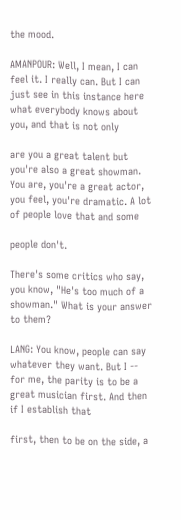the mood.

AMANPOUR: Well, I mean, I can feel it. I really can. But I can just see in this instance here what everybody knows about you, and that is not only

are you a great talent but you're also a great showman. You are, you're a great actor, you feel, you're dramatic. A lot of people love that and some

people don't.

There's some critics who say, you know, "He's too much of a showman." What is your answer to them?

LANG: You know, people can say whatever they want. But I -- for me, the parity is to be a great musician first. And then if I establish that

first, then to be on the side, a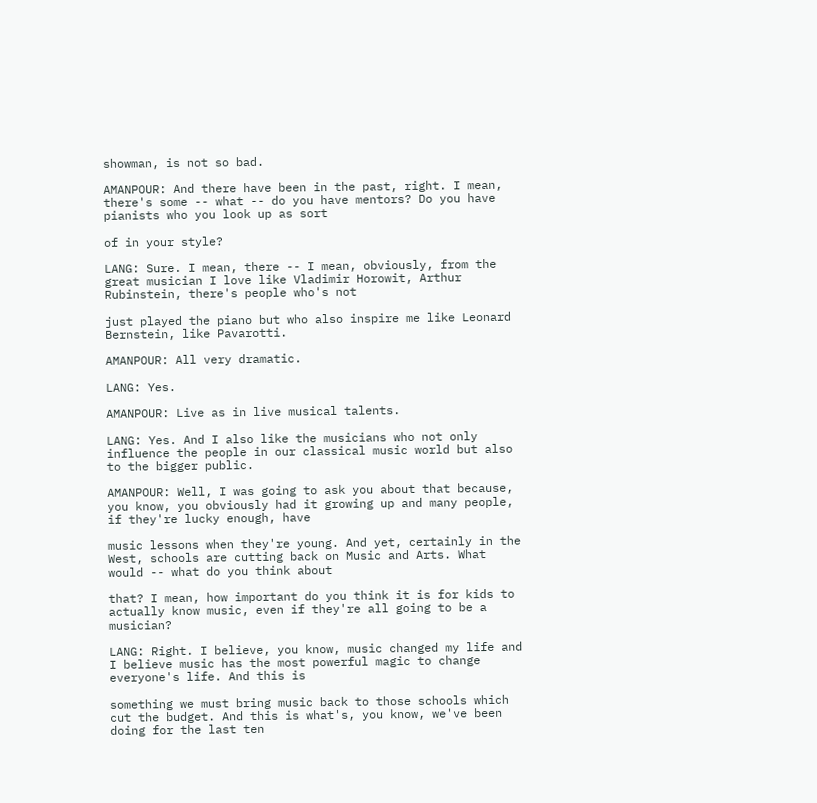showman, is not so bad.

AMANPOUR: And there have been in the past, right. I mean, there's some -- what -- do you have mentors? Do you have pianists who you look up as sort

of in your style?

LANG: Sure. I mean, there -- I mean, obviously, from the great musician I love like Vladimir Horowit, Arthur Rubinstein, there's people who's not

just played the piano but who also inspire me like Leonard Bernstein, like Pavarotti.

AMANPOUR: All very dramatic.

LANG: Yes.

AMANPOUR: Live as in live musical talents.

LANG: Yes. And I also like the musicians who not only influence the people in our classical music world but also to the bigger public.

AMANPOUR: Well, I was going to ask you about that because, you know, you obviously had it growing up and many people, if they're lucky enough, have

music lessons when they're young. And yet, certainly in the West, schools are cutting back on Music and Arts. What would -- what do you think about

that? I mean, how important do you think it is for kids to actually know music, even if they're all going to be a musician?

LANG: Right. I believe, you know, music changed my life and I believe music has the most powerful magic to change everyone's life. And this is

something we must bring music back to those schools which cut the budget. And this is what's, you know, we've been doing for the last ten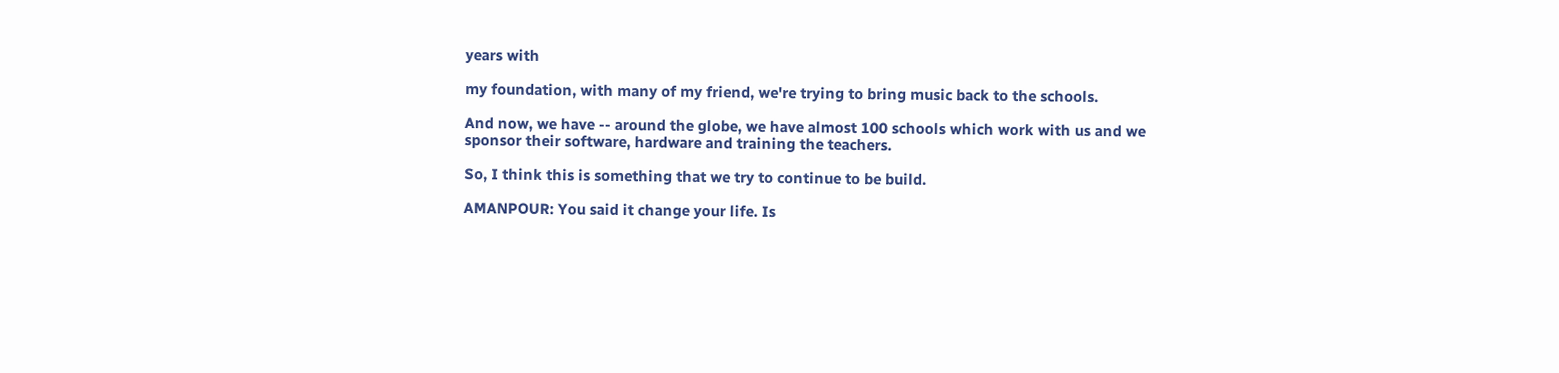years with

my foundation, with many of my friend, we're trying to bring music back to the schools.

And now, we have -- around the globe, we have almost 100 schools which work with us and we sponsor their software, hardware and training the teachers.

So, I think this is something that we try to continue to be build.

AMANPOUR: You said it change your life. Is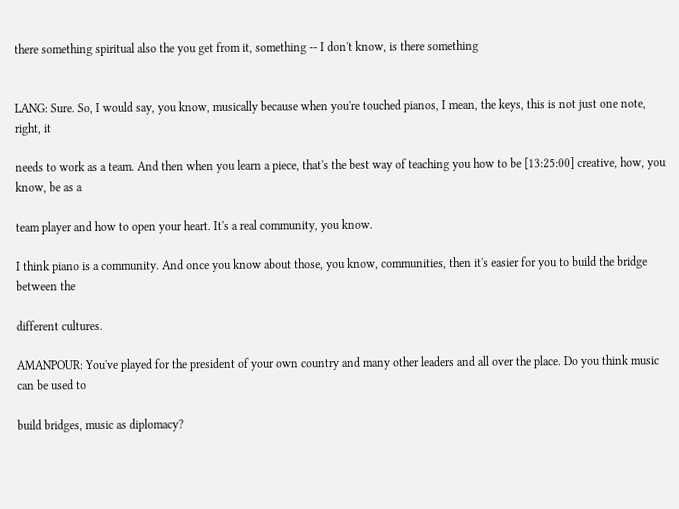there something spiritual also the you get from it, something -- I don't know, is there something


LANG: Sure. So, I would say, you know, musically because when you're touched pianos, I mean, the keys, this is not just one note, right, it

needs to work as a team. And then when you learn a piece, that's the best way of teaching you how to be [13:25:00] creative, how, you know, be as a

team player and how to open your heart. It's a real community, you know.

I think piano is a community. And once you know about those, you know, communities, then it's easier for you to build the bridge between the

different cultures.

AMANPOUR: You've played for the president of your own country and many other leaders and all over the place. Do you think music can be used to

build bridges, music as diplomacy?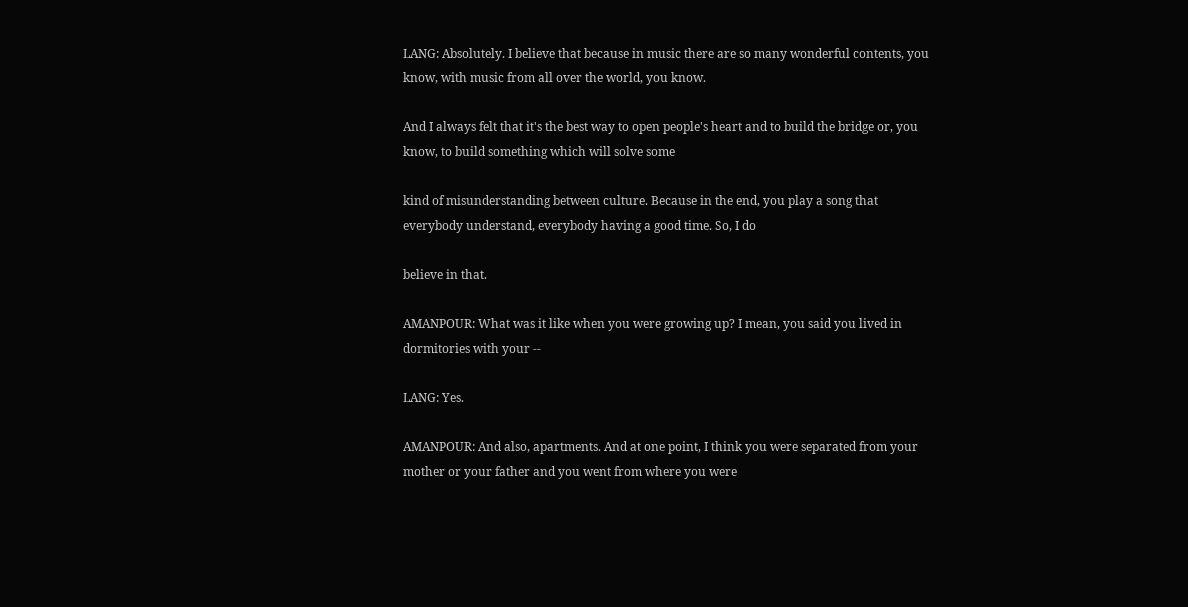LANG: Absolutely. I believe that because in music there are so many wonderful contents, you know, with music from all over the world, you know.

And I always felt that it's the best way to open people's heart and to build the bridge or, you know, to build something which will solve some

kind of misunderstanding between culture. Because in the end, you play a song that everybody understand, everybody having a good time. So, I do

believe in that.

AMANPOUR: What was it like when you were growing up? I mean, you said you lived in dormitories with your --

LANG: Yes.

AMANPOUR: And also, apartments. And at one point, I think you were separated from your mother or your father and you went from where you were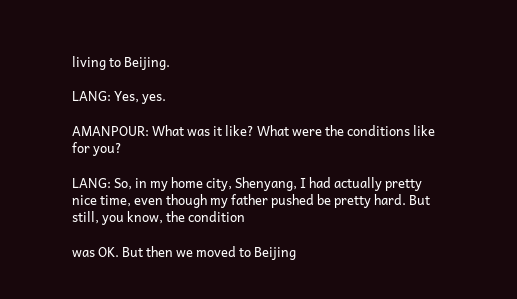living to Beijing.

LANG: Yes, yes.

AMANPOUR: What was it like? What were the conditions like for you?

LANG: So, in my home city, Shenyang, I had actually pretty nice time, even though my father pushed be pretty hard. But still, you know, the condition

was OK. But then we moved to Beijing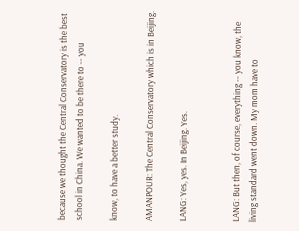because we thought the Central Conservatory is the best school in China. We wanted to be there to -- you

know, to have a better study.

AMANPOUR: The Central Conservatory which is in Beijing.

LANG: Yes, yes. In Beijing. Yes.


LANG: But then, of course, everything -- you know, the living standard went down. My mom have to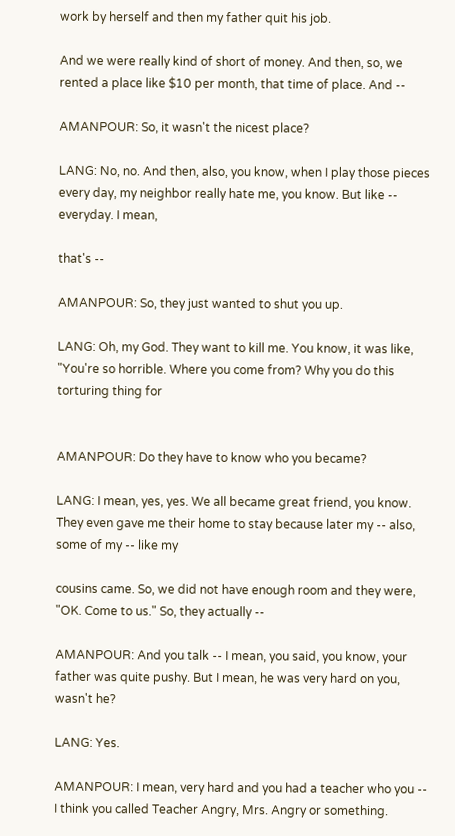work by herself and then my father quit his job.

And we were really kind of short of money. And then, so, we rented a place like $10 per month, that time of place. And --

AMANPOUR: So, it wasn't the nicest place?

LANG: No, no. And then, also, you know, when I play those pieces every day, my neighbor really hate me, you know. But like -- everyday. I mean,

that's --

AMANPOUR: So, they just wanted to shut you up.

LANG: Oh, my God. They want to kill me. You know, it was like, "You're so horrible. Where you come from? Why you do this torturing thing for


AMANPOUR: Do they have to know who you became?

LANG: I mean, yes, yes. We all became great friend, you know. They even gave me their home to stay because later my -- also, some of my -- like my

cousins came. So, we did not have enough room and they were, "OK. Come to us." So, they actually --

AMANPOUR: And you talk -- I mean, you said, you know, your father was quite pushy. But I mean, he was very hard on you, wasn't he?

LANG: Yes.

AMANPOUR: I mean, very hard and you had a teacher who you -- I think you called Teacher Angry, Mrs. Angry or something.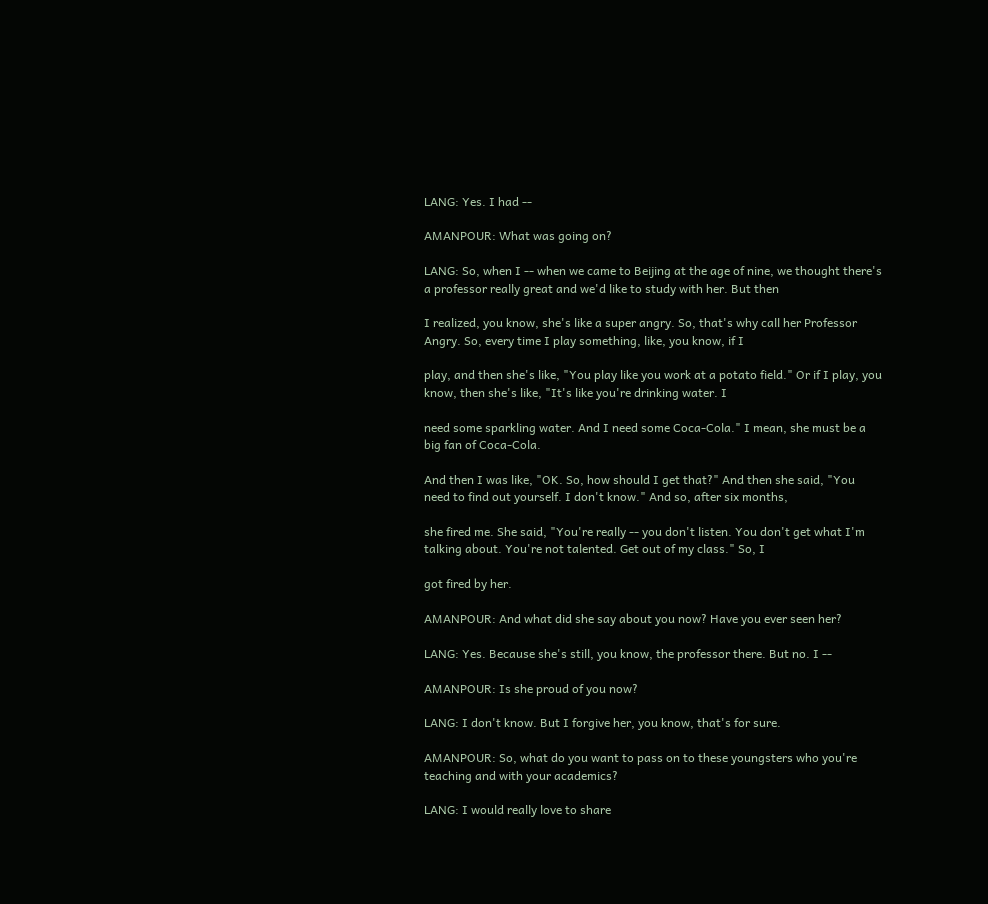LANG: Yes. I had --

AMANPOUR: What was going on?

LANG: So, when I -- when we came to Beijing at the age of nine, we thought there's a professor really great and we'd like to study with her. But then

I realized, you know, she's like a super angry. So, that's why call her Professor Angry. So, every time I play something, like, you know, if I

play, and then she's like, "You play like you work at a potato field." Or if I play, you know, then she's like, "It's like you're drinking water. I

need some sparkling water. And I need some Coca-Cola." I mean, she must be a big fan of Coca-Cola.

And then I was like, "OK. So, how should I get that?" And then she said, "You need to find out yourself. I don't know." And so, after six months,

she fired me. She said, "You're really -- you don't listen. You don't get what I'm talking about. You're not talented. Get out of my class." So, I

got fired by her.

AMANPOUR: And what did she say about you now? Have you ever seen her?

LANG: Yes. Because she's still, you know, the professor there. But no. I --

AMANPOUR: Is she proud of you now?

LANG: I don't know. But I forgive her, you know, that's for sure.

AMANPOUR: So, what do you want to pass on to these youngsters who you're teaching and with your academics?

LANG: I would really love to share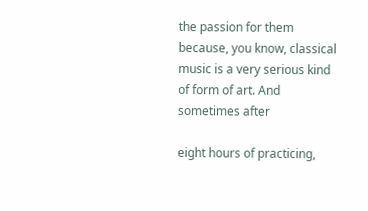the passion for them because, you know, classical music is a very serious kind of form of art. And sometimes after

eight hours of practicing,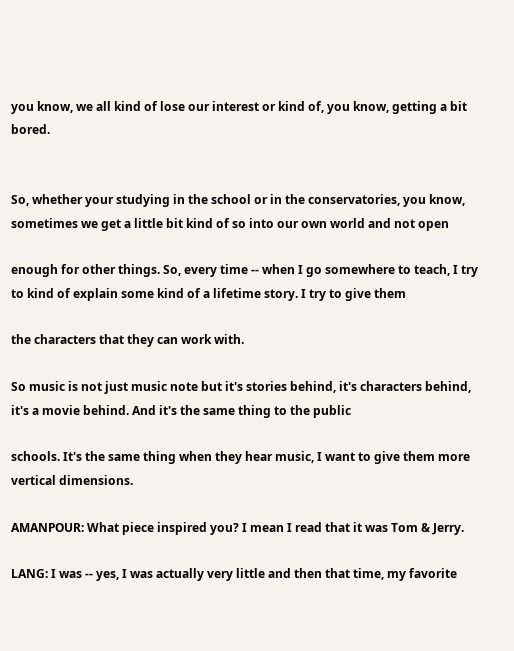you know, we all kind of lose our interest or kind of, you know, getting a bit bored.


So, whether your studying in the school or in the conservatories, you know, sometimes we get a little bit kind of so into our own world and not open

enough for other things. So, every time -- when I go somewhere to teach, I try to kind of explain some kind of a lifetime story. I try to give them

the characters that they can work with.

So music is not just music note but it's stories behind, it's characters behind, it's a movie behind. And it's the same thing to the public

schools. It's the same thing when they hear music, I want to give them more vertical dimensions.

AMANPOUR: What piece inspired you? I mean I read that it was Tom & Jerry.

LANG: I was -- yes, I was actually very little and then that time, my favorite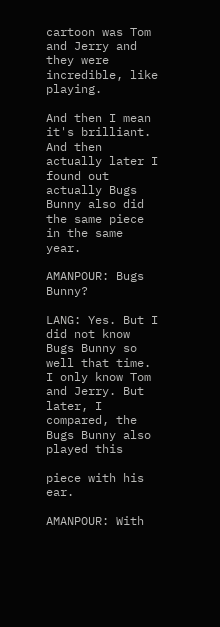cartoon was Tom and Jerry and they were incredible, like playing.

And then I mean it's brilliant. And then actually later I found out actually Bugs Bunny also did the same piece in the same year.

AMANPOUR: Bugs Bunny?

LANG: Yes. But I did not know Bugs Bunny so well that time. I only know Tom and Jerry. But later, I compared, the Bugs Bunny also played this

piece with his ear.

AMANPOUR: With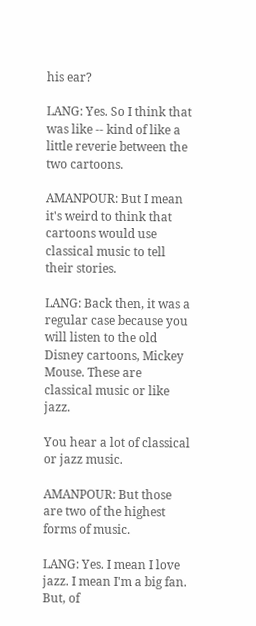his ear?

LANG: Yes. So I think that was like -- kind of like a little reverie between the two cartoons.

AMANPOUR: But I mean it's weird to think that cartoons would use classical music to tell their stories.

LANG: Back then, it was a regular case because you will listen to the old Disney cartoons, Mickey Mouse. These are classical music or like jazz.

You hear a lot of classical or jazz music.

AMANPOUR: But those are two of the highest forms of music.

LANG: Yes. I mean I love jazz. I mean I'm a big fan. But, of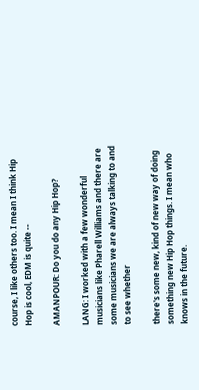course, I like others too. I mean I think Hip Hop is cool, EDM is quite --

AMANPOUR: Do you do any Hip Hop?

LANG: I worked with a few wonderful musicians like Pharell Williams and there are some musicians we are always talking to and to see whether

there's some new, kind of new way of doing something new Hip Hop things. I mean who knows in the future.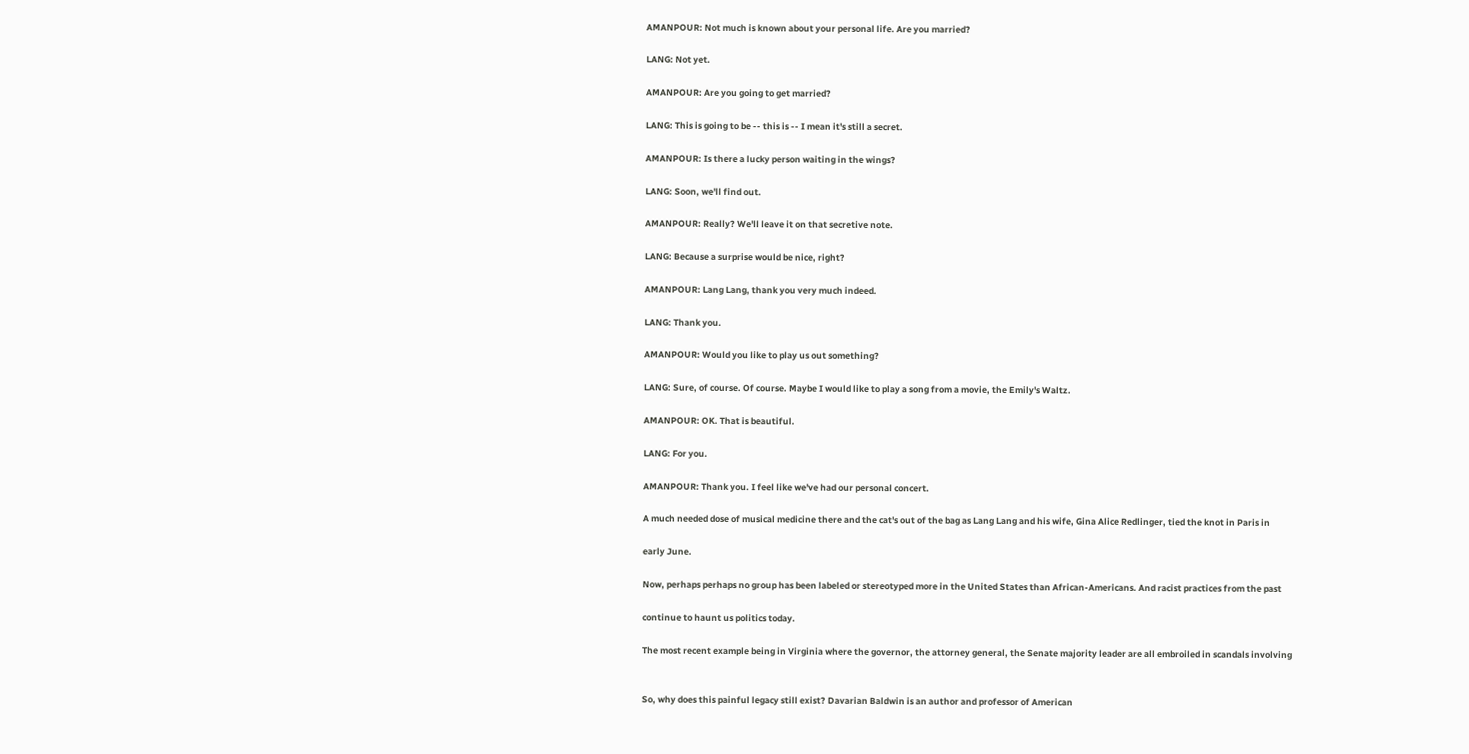AMANPOUR: Not much is known about your personal life. Are you married?

LANG: Not yet.

AMANPOUR: Are you going to get married?

LANG: This is going to be -- this is -- I mean it's still a secret.

AMANPOUR: Is there a lucky person waiting in the wings?

LANG: Soon, we'll find out.

AMANPOUR: Really? We'll leave it on that secretive note.

LANG: Because a surprise would be nice, right?

AMANPOUR: Lang Lang, thank you very much indeed.

LANG: Thank you.

AMANPOUR: Would you like to play us out something?

LANG: Sure, of course. Of course. Maybe I would like to play a song from a movie, the Emily's Waltz.

AMANPOUR: OK. That is beautiful.

LANG: For you.

AMANPOUR: Thank you. I feel like we've had our personal concert.

A much needed dose of musical medicine there and the cat's out of the bag as Lang Lang and his wife, Gina Alice Redlinger, tied the knot in Paris in

early June.

Now, perhaps perhaps no group has been labeled or stereotyped more in the United States than African-Americans. And racist practices from the past

continue to haunt us politics today.

The most recent example being in Virginia where the governor, the attorney general, the Senate majority leader are all embroiled in scandals involving


So, why does this painful legacy still exist? Davarian Baldwin is an author and professor of American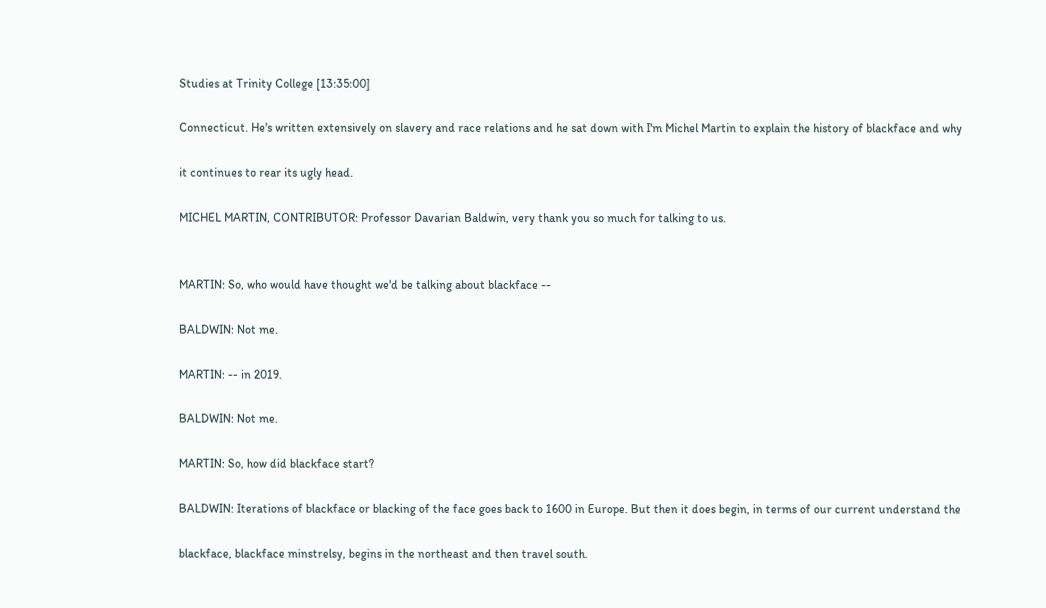Studies at Trinity College [13:35:00]

Connecticut. He's written extensively on slavery and race relations and he sat down with I'm Michel Martin to explain the history of blackface and why

it continues to rear its ugly head.

MICHEL MARTIN, CONTRIBUTOR: Professor Davarian Baldwin, very thank you so much for talking to us.


MARTIN: So, who would have thought we'd be talking about blackface --

BALDWIN: Not me.

MARTIN: -- in 2019.

BALDWIN: Not me.

MARTIN: So, how did blackface start?

BALDWIN: Iterations of blackface or blacking of the face goes back to 1600 in Europe. But then it does begin, in terms of our current understand the

blackface, blackface minstrelsy, begins in the northeast and then travel south.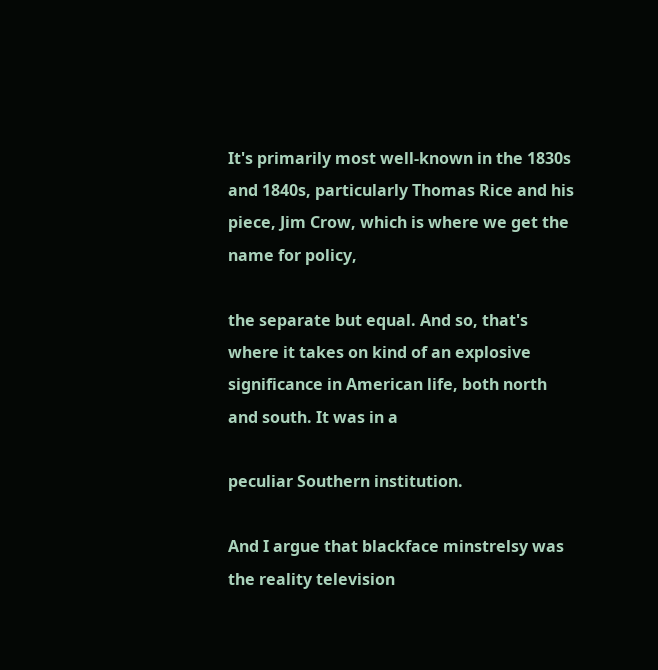It's primarily most well-known in the 1830s and 1840s, particularly Thomas Rice and his piece, Jim Crow, which is where we get the name for policy,

the separate but equal. And so, that's where it takes on kind of an explosive significance in American life, both north and south. It was in a

peculiar Southern institution.

And I argue that blackface minstrelsy was the reality television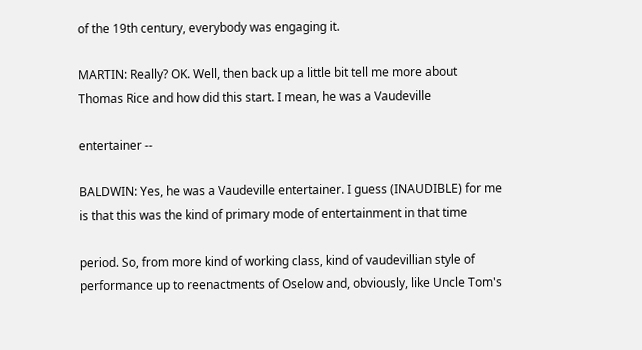of the 19th century, everybody was engaging it.

MARTIN: Really? OK. Well, then back up a little bit tell me more about Thomas Rice and how did this start. I mean, he was a Vaudeville

entertainer --

BALDWIN: Yes, he was a Vaudeville entertainer. I guess (INAUDIBLE) for me is that this was the kind of primary mode of entertainment in that time

period. So, from more kind of working class, kind of vaudevillian style of performance up to reenactments of Oselow and, obviously, like Uncle Tom's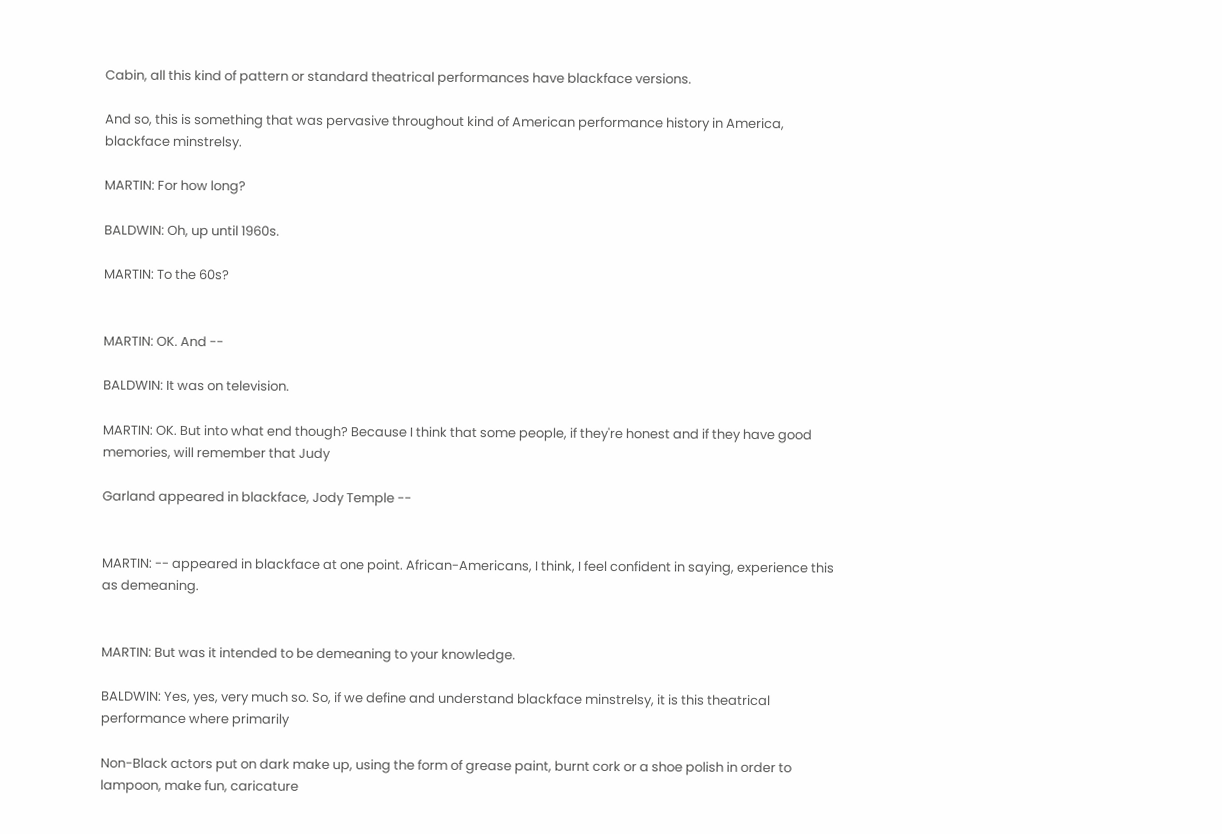Cabin, all this kind of pattern or standard theatrical performances have blackface versions.

And so, this is something that was pervasive throughout kind of American performance history in America, blackface minstrelsy.

MARTIN: For how long?

BALDWIN: Oh, up until 1960s.

MARTIN: To the 60s?


MARTIN: OK. And --

BALDWIN: It was on television.

MARTIN: OK. But into what end though? Because I think that some people, if they're honest and if they have good memories, will remember that Judy

Garland appeared in blackface, Jody Temple --


MARTIN: -- appeared in blackface at one point. African-Americans, I think, I feel confident in saying, experience this as demeaning.


MARTIN: But was it intended to be demeaning to your knowledge.

BALDWIN: Yes, yes, very much so. So, if we define and understand blackface minstrelsy, it is this theatrical performance where primarily

Non-Black actors put on dark make up, using the form of grease paint, burnt cork or a shoe polish in order to lampoon, make fun, caricature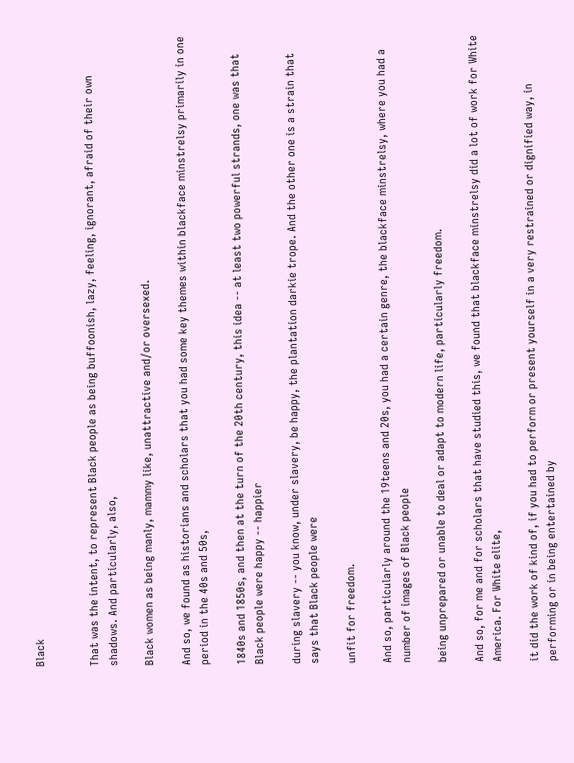Black


That was the intent, to represent Black people as being buffoonish, lazy, feeling, ignorant, afraid of their own shadows. And particularly, also,

Black women as being manly, mammy like, unattractive and/or oversexed.

And so, we found as historians and scholars that you had some key themes within blackface minstrelsy primarily in one period in the 40s and 50s,

1840s and 1850s, and then at the turn of the 20th century, this idea -- at least two powerful strands, one was that Black people were happy -- happier

during slavery -- you know, under slavery, be happy, the plantation darkie trope. And the other one is a strain that says that Black people were

unfit for freedom.

And so, particularly around the 19teens and 20s, you had a certain genre, the blackface minstrelsy, where you had a number of images of Black people

being unprepared or unable to deal or adapt to modern life, particularly freedom.

And so, for me and for scholars that have studied this, we found that blackface minstrelsy did a lot of work for White America. For White elite,

it did the work of kind of, if you had to perform or present yourself in a very restrained or dignified way, in performing or in being entertained by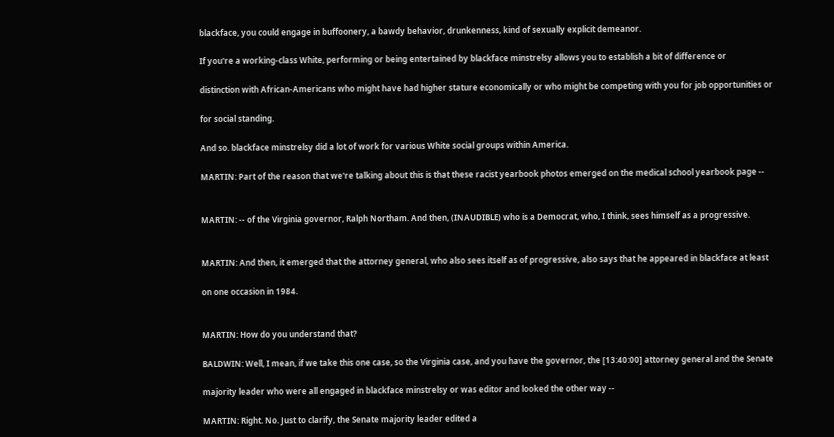blackface, you could engage in buffoonery, a bawdy behavior, drunkenness, kind of sexually explicit demeanor.

If you're a working-class White, performing or being entertained by blackface minstrelsy allows you to establish a bit of difference or

distinction with African-Americans who might have had higher stature economically or who might be competing with you for job opportunities or

for social standing.

And so. blackface minstrelsy did a lot of work for various White social groups within America.

MARTIN: Part of the reason that we're talking about this is that these racist yearbook photos emerged on the medical school yearbook page --


MARTIN: -- of the Virginia governor, Ralph Northam. And then, (INAUDIBLE) who is a Democrat, who, I think, sees himself as a progressive.


MARTIN: And then, it emerged that the attorney general, who also sees itself as of progressive, also says that he appeared in blackface at least

on one occasion in 1984.


MARTIN: How do you understand that?

BALDWIN: Well, I mean, if we take this one case, so the Virginia case, and you have the governor, the [13:40:00] attorney general and the Senate

majority leader who were all engaged in blackface minstrelsy or was editor and looked the other way --

MARTIN: Right. No. Just to clarify, the Senate majority leader edited a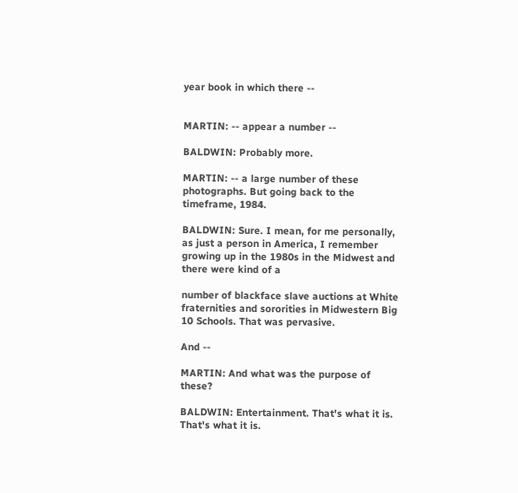year book in which there --


MARTIN: -- appear a number --

BALDWIN: Probably more.

MARTIN: -- a large number of these photographs. But going back to the timeframe, 1984.

BALDWIN: Sure. I mean, for me personally, as just a person in America, I remember growing up in the 1980s in the Midwest and there were kind of a

number of blackface slave auctions at White fraternities and sororities in Midwestern Big 10 Schools. That was pervasive.

And --

MARTIN: And what was the purpose of these?

BALDWIN: Entertainment. That's what it is. That's what it is.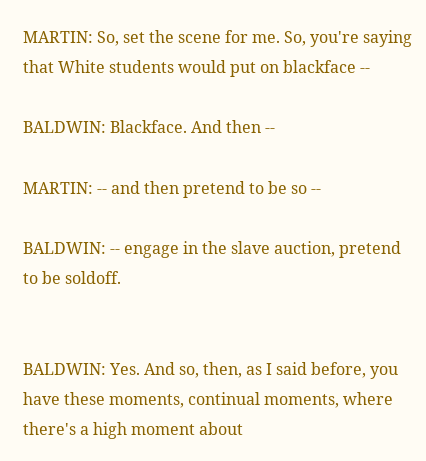MARTIN: So, set the scene for me. So, you're saying that White students would put on blackface --

BALDWIN: Blackface. And then --

MARTIN: -- and then pretend to be so --

BALDWIN: -- engage in the slave auction, pretend to be soldoff.


BALDWIN: Yes. And so, then, as I said before, you have these moments, continual moments, where there's a high moment about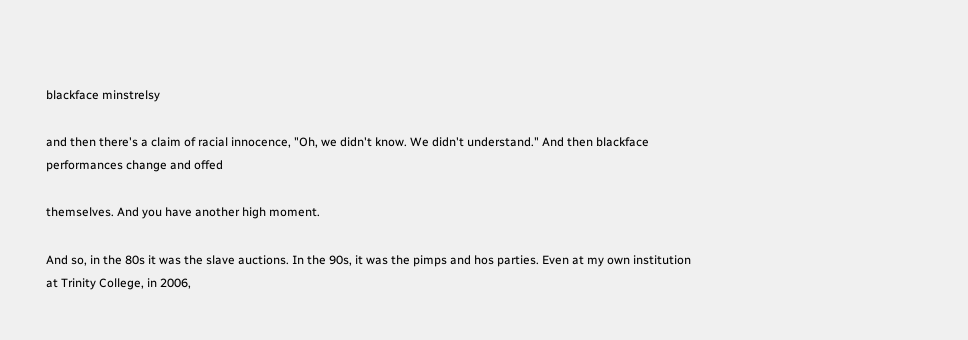blackface minstrelsy

and then there's a claim of racial innocence, "Oh, we didn't know. We didn't understand." And then blackface performances change and offed

themselves. And you have another high moment.

And so, in the 80s it was the slave auctions. In the 90s, it was the pimps and hos parties. Even at my own institution at Trinity College, in 2006,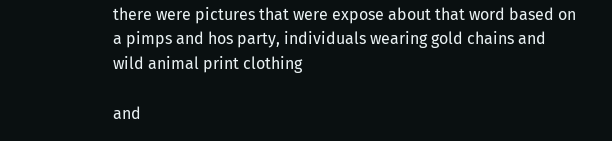there were pictures that were expose about that word based on a pimps and hos party, individuals wearing gold chains and wild animal print clothing

and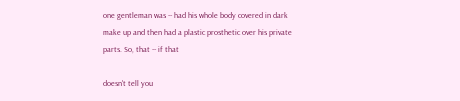one gentleman was -- had his whole body covered in dark make up and then had a plastic prosthetic over his private parts. So, that -- if that

doesn't tell you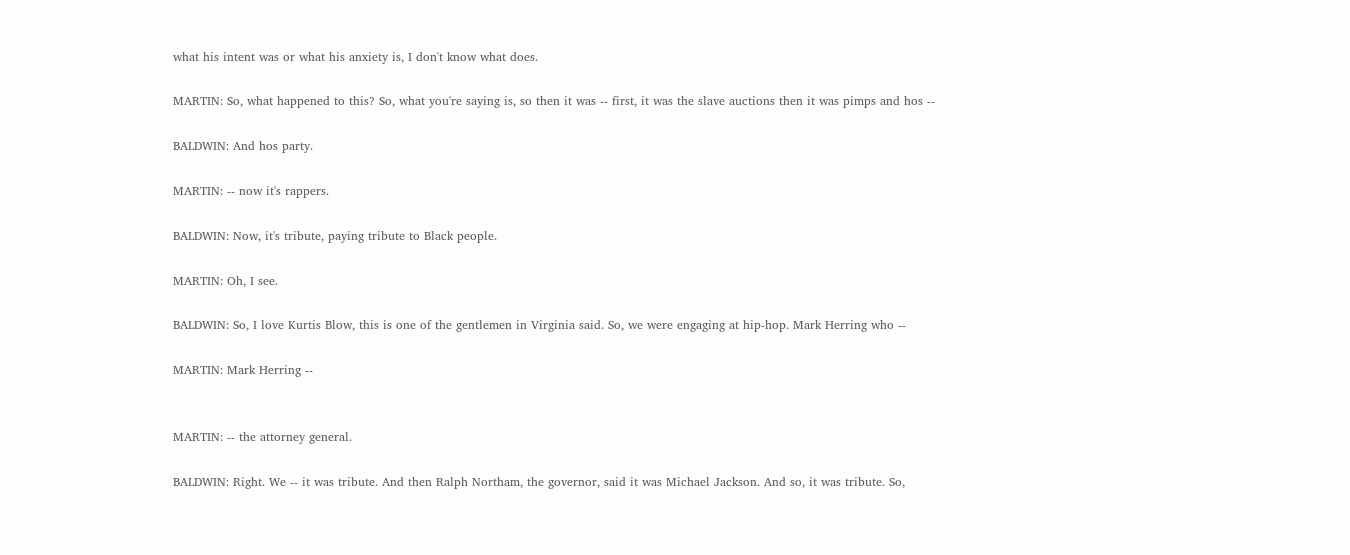what his intent was or what his anxiety is, I don't know what does.

MARTIN: So, what happened to this? So, what you're saying is, so then it was -- first, it was the slave auctions then it was pimps and hos --

BALDWIN: And hos party.

MARTIN: -- now it's rappers.

BALDWIN: Now, it's tribute, paying tribute to Black people.

MARTIN: Oh, I see.

BALDWIN: So, I love Kurtis Blow, this is one of the gentlemen in Virginia said. So, we were engaging at hip-hop. Mark Herring who --

MARTIN: Mark Herring --


MARTIN: -- the attorney general.

BALDWIN: Right. We -- it was tribute. And then Ralph Northam, the governor, said it was Michael Jackson. And so, it was tribute. So,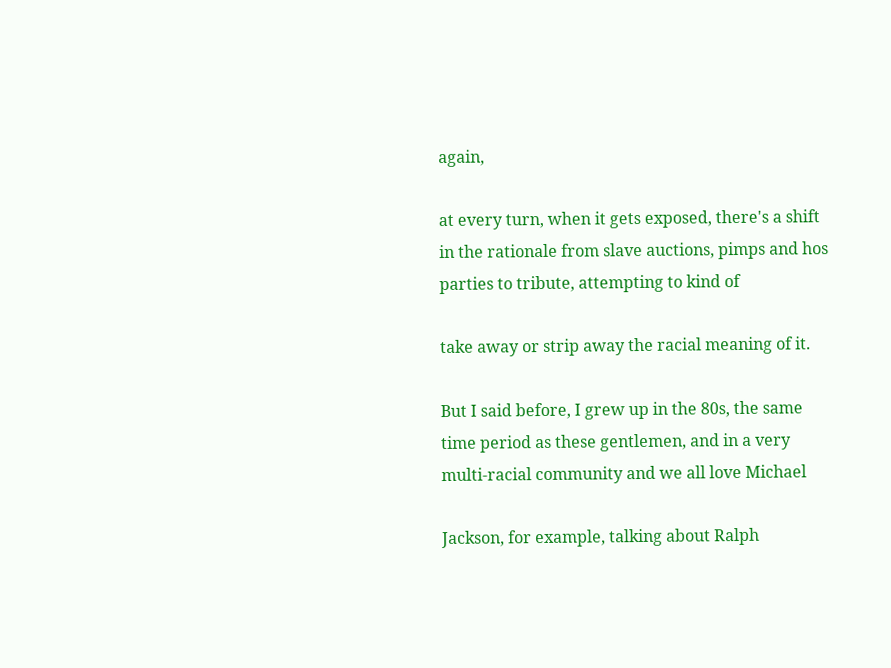again,

at every turn, when it gets exposed, there's a shift in the rationale from slave auctions, pimps and hos parties to tribute, attempting to kind of

take away or strip away the racial meaning of it.

But I said before, I grew up in the 80s, the same time period as these gentlemen, and in a very multi-racial community and we all love Michael

Jackson, for example, talking about Ralph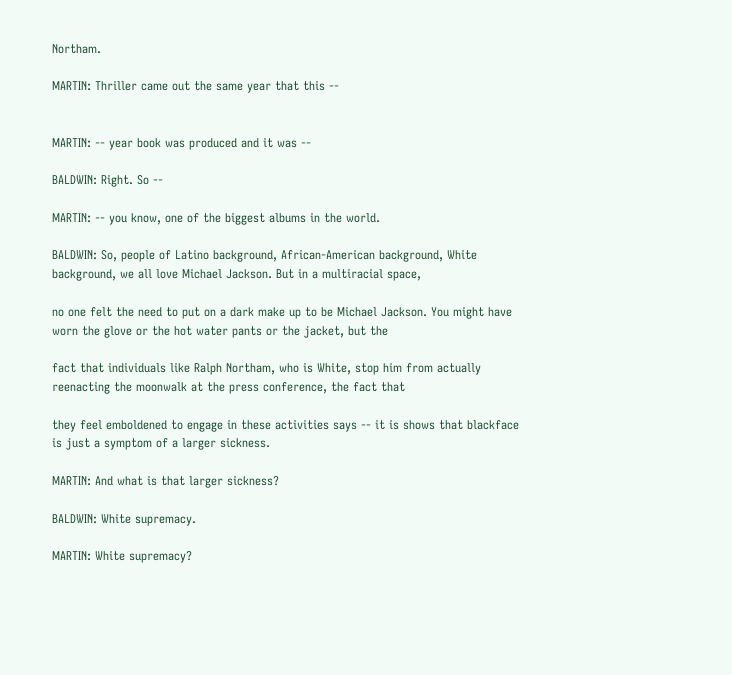Northam.

MARTIN: Thriller came out the same year that this --


MARTIN: -- year book was produced and it was --

BALDWIN: Right. So --

MARTIN: -- you know, one of the biggest albums in the world.

BALDWIN: So, people of Latino background, African-American background, White background, we all love Michael Jackson. But in a multiracial space,

no one felt the need to put on a dark make up to be Michael Jackson. You might have worn the glove or the hot water pants or the jacket, but the

fact that individuals like Ralph Northam, who is White, stop him from actually reenacting the moonwalk at the press conference, the fact that

they feel emboldened to engage in these activities says -- it is shows that blackface is just a symptom of a larger sickness.

MARTIN: And what is that larger sickness?

BALDWIN: White supremacy.

MARTIN: White supremacy?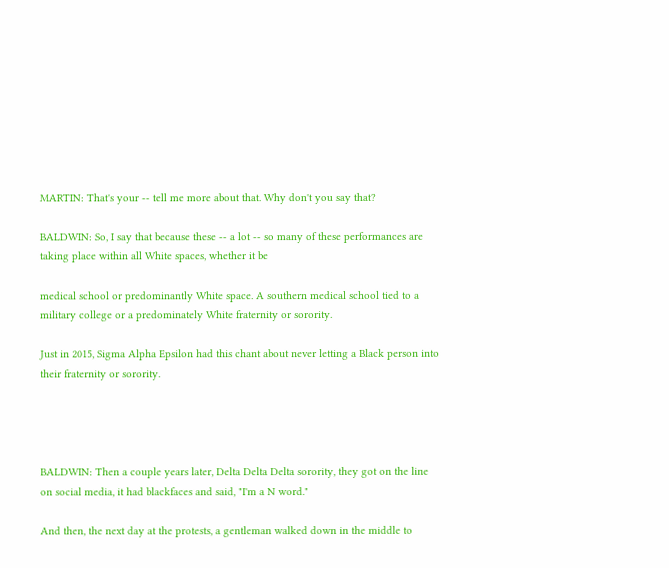MARTIN: That's your -- tell me more about that. Why don't you say that?

BALDWIN: So, I say that because these -- a lot -- so many of these performances are taking place within all White spaces, whether it be

medical school or predominantly White space. A southern medical school tied to a military college or a predominately White fraternity or sorority.

Just in 2015, Sigma Alpha Epsilon had this chant about never letting a Black person into their fraternity or sorority.




BALDWIN: Then a couple years later, Delta Delta Delta sorority, they got on the line on social media, it had blackfaces and said, "I'm a N word."

And then, the next day at the protests, a gentleman walked down in the middle to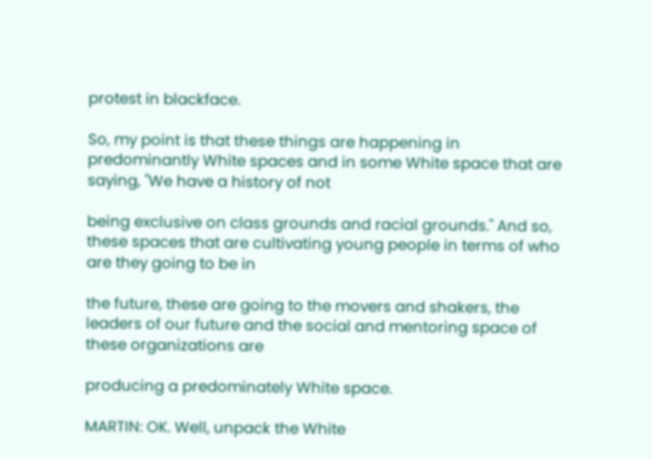protest in blackface.

So, my point is that these things are happening in predominantly White spaces and in some White space that are saying, "We have a history of not

being exclusive on class grounds and racial grounds." And so, these spaces that are cultivating young people in terms of who are they going to be in

the future, these are going to the movers and shakers, the leaders of our future and the social and mentoring space of these organizations are

producing a predominately White space.

MARTIN: OK. Well, unpack the White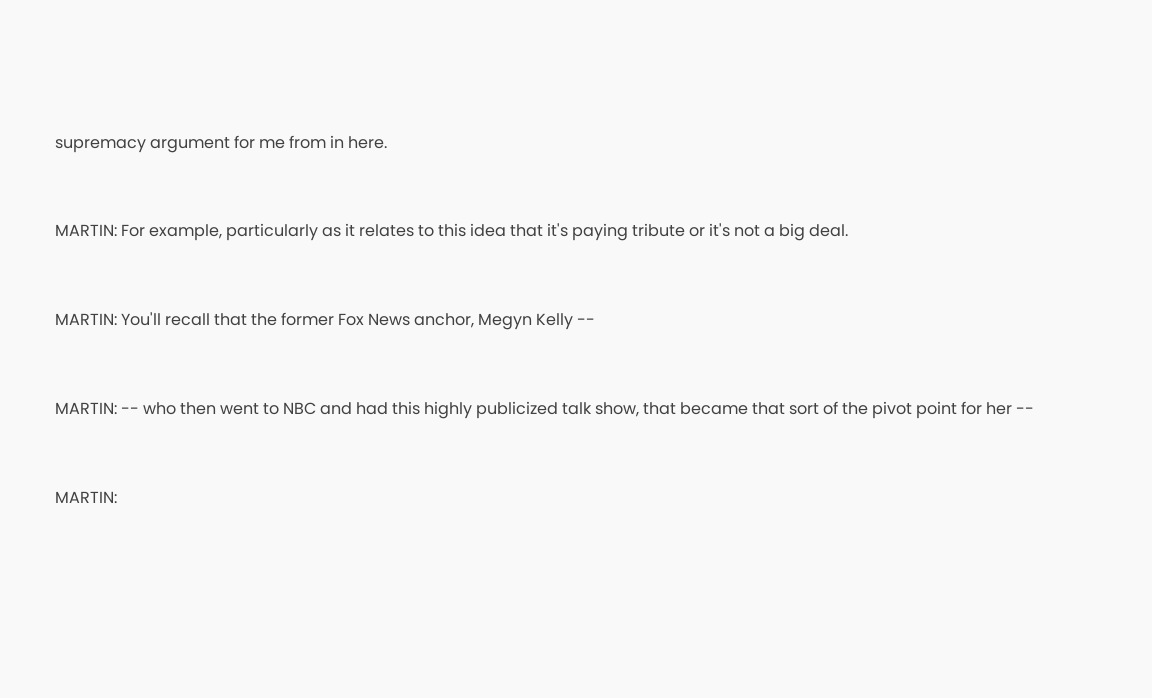supremacy argument for me from in here.


MARTIN: For example, particularly as it relates to this idea that it's paying tribute or it's not a big deal.


MARTIN: You'll recall that the former Fox News anchor, Megyn Kelly --


MARTIN: -- who then went to NBC and had this highly publicized talk show, that became that sort of the pivot point for her --


MARTIN: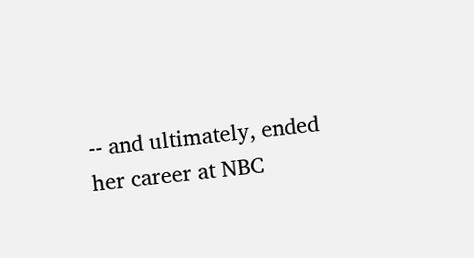-- and ultimately, ended her career at NBC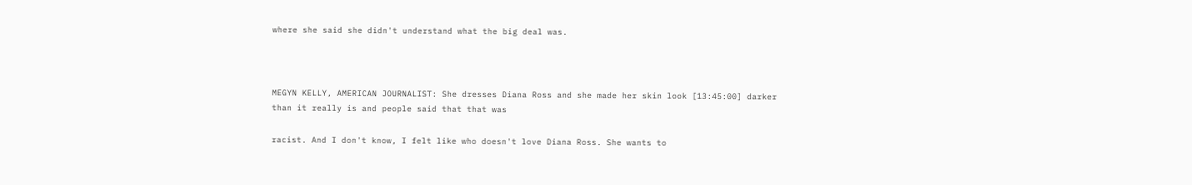where she said she didn't understand what the big deal was.



MEGYN KELLY, AMERICAN JOURNALIST: She dresses Diana Ross and she made her skin look [13:45:00] darker than it really is and people said that that was

racist. And I don't know, I felt like who doesn't love Diana Ross. She wants to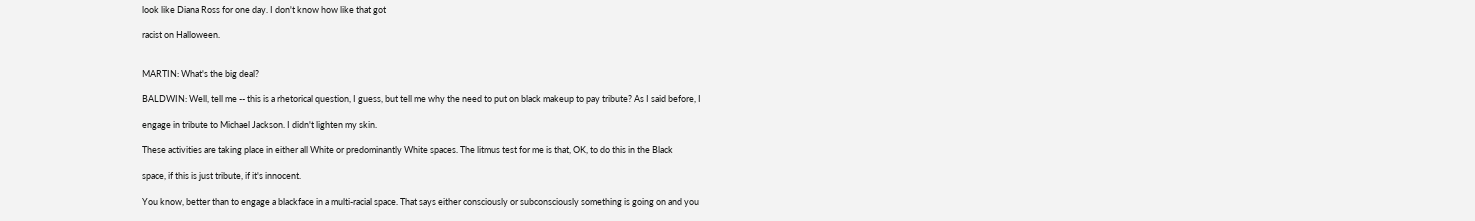look like Diana Ross for one day. I don't know how like that got

racist on Halloween.


MARTIN: What's the big deal?

BALDWIN: Well, tell me -- this is a rhetorical question, I guess, but tell me why the need to put on black makeup to pay tribute? As I said before, I

engage in tribute to Michael Jackson. I didn't lighten my skin.

These activities are taking place in either all White or predominantly White spaces. The litmus test for me is that, OK, to do this in the Black

space, if this is just tribute, if it's innocent.

You know, better than to engage a blackface in a multi-racial space. That says either consciously or subconsciously something is going on and you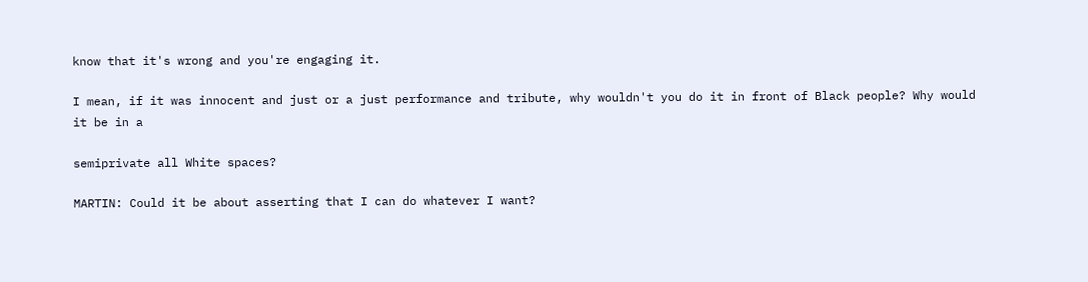know that it's wrong and you're engaging it.

I mean, if it was innocent and just or a just performance and tribute, why wouldn't you do it in front of Black people? Why would it be in a

semiprivate all White spaces?

MARTIN: Could it be about asserting that I can do whatever I want?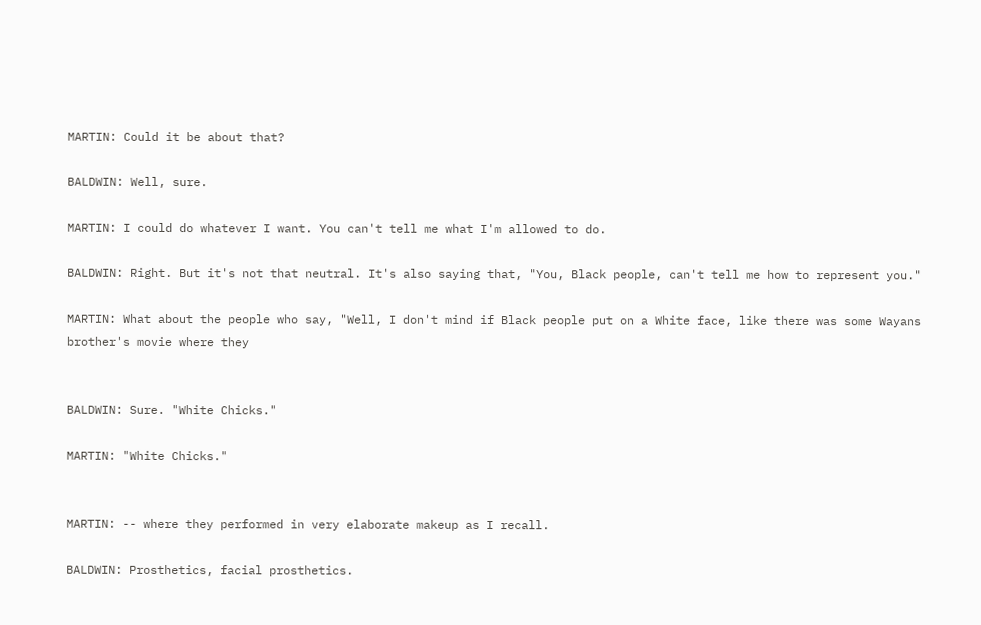MARTIN: Could it be about that?

BALDWIN: Well, sure.

MARTIN: I could do whatever I want. You can't tell me what I'm allowed to do.

BALDWIN: Right. But it's not that neutral. It's also saying that, "You, Black people, can't tell me how to represent you."

MARTIN: What about the people who say, "Well, I don't mind if Black people put on a White face, like there was some Wayans brother's movie where they


BALDWIN: Sure. "White Chicks."

MARTIN: "White Chicks."


MARTIN: -- where they performed in very elaborate makeup as I recall.

BALDWIN: Prosthetics, facial prosthetics.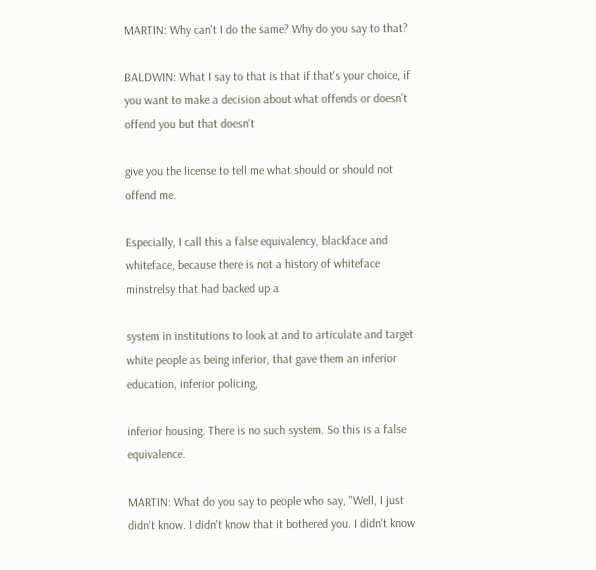MARTIN: Why can't I do the same? Why do you say to that?

BALDWIN: What I say to that is that if that's your choice, if you want to make a decision about what offends or doesn't offend you but that doesn't

give you the license to tell me what should or should not offend me.

Especially, I call this a false equivalency, blackface and whiteface, because there is not a history of whiteface minstrelsy that had backed up a

system in institutions to look at and to articulate and target white people as being inferior, that gave them an inferior education, inferior policing,

inferior housing. There is no such system. So this is a false equivalence.

MARTIN: What do you say to people who say, "Well, I just didn't know. I didn't know that it bothered you. I didn't know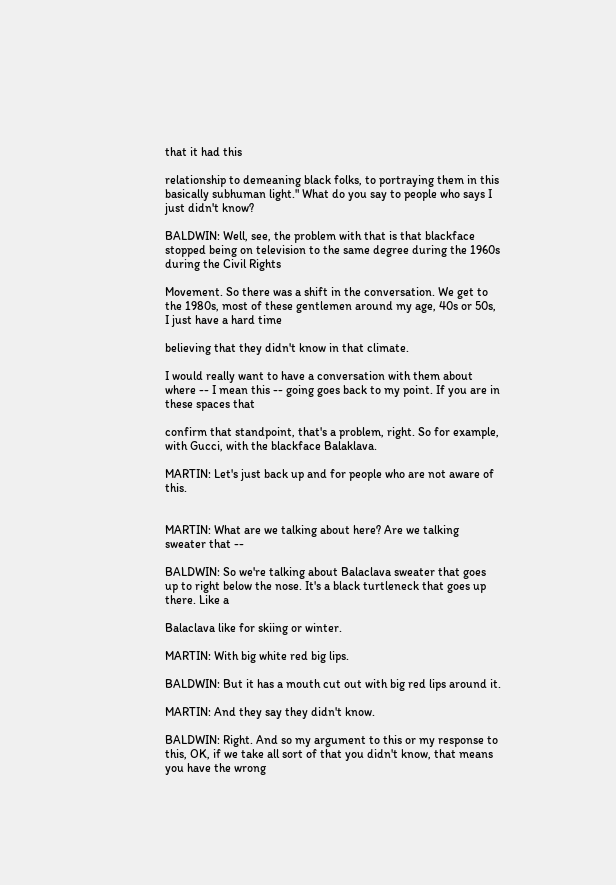that it had this

relationship to demeaning black folks, to portraying them in this basically subhuman light." What do you say to people who says I just didn't know?

BALDWIN: Well, see, the problem with that is that blackface stopped being on television to the same degree during the 1960s during the Civil Rights

Movement. So there was a shift in the conversation. We get to the 1980s, most of these gentlemen around my age, 40s or 50s, I just have a hard time

believing that they didn't know in that climate.

I would really want to have a conversation with them about where -- I mean this -- going goes back to my point. If you are in these spaces that

confirm that standpoint, that's a problem, right. So for example, with Gucci, with the blackface Balaklava.

MARTIN: Let's just back up and for people who are not aware of this.


MARTIN: What are we talking about here? Are we talking sweater that --

BALDWIN: So we're talking about Balaclava sweater that goes up to right below the nose. It's a black turtleneck that goes up there. Like a

Balaclava like for skiing or winter.

MARTIN: With big white red big lips.

BALDWIN: But it has a mouth cut out with big red lips around it.

MARTIN: And they say they didn't know.

BALDWIN: Right. And so my argument to this or my response to this, OK, if we take all sort of that you didn't know, that means you have the wrong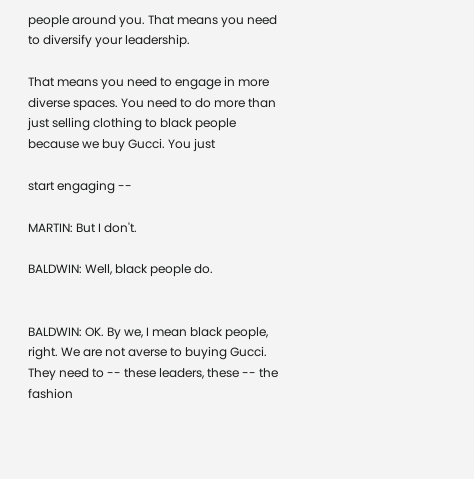people around you. That means you need to diversify your leadership.

That means you need to engage in more diverse spaces. You need to do more than just selling clothing to black people because we buy Gucci. You just

start engaging --

MARTIN: But I don't.

BALDWIN: Well, black people do.


BALDWIN: OK. By we, I mean black people, right. We are not averse to buying Gucci. They need to -- these leaders, these -- the fashion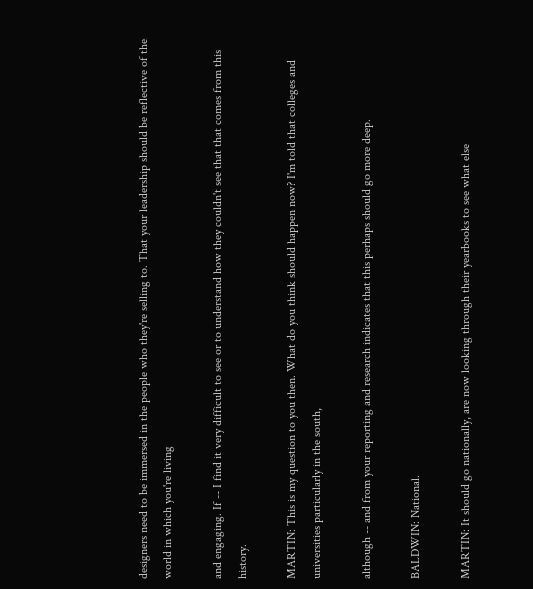designers need to be immersed in the people who they're selling to. That your leadership should be reflective of the world in which you're living

and engaging. If -- I find it very difficult to see or to understand how they couldn't see that that comes from this history.

MARTIN: This is my question to you then. What do you think should happen now? I'm told that colleges and universities particularly in the south,

although -- and from your reporting and research indicates that this perhaps should go more deep.

BALDWIN: National.

MARTIN: It should go nationally, are now looking through their yearbooks to see what else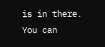is in there. You can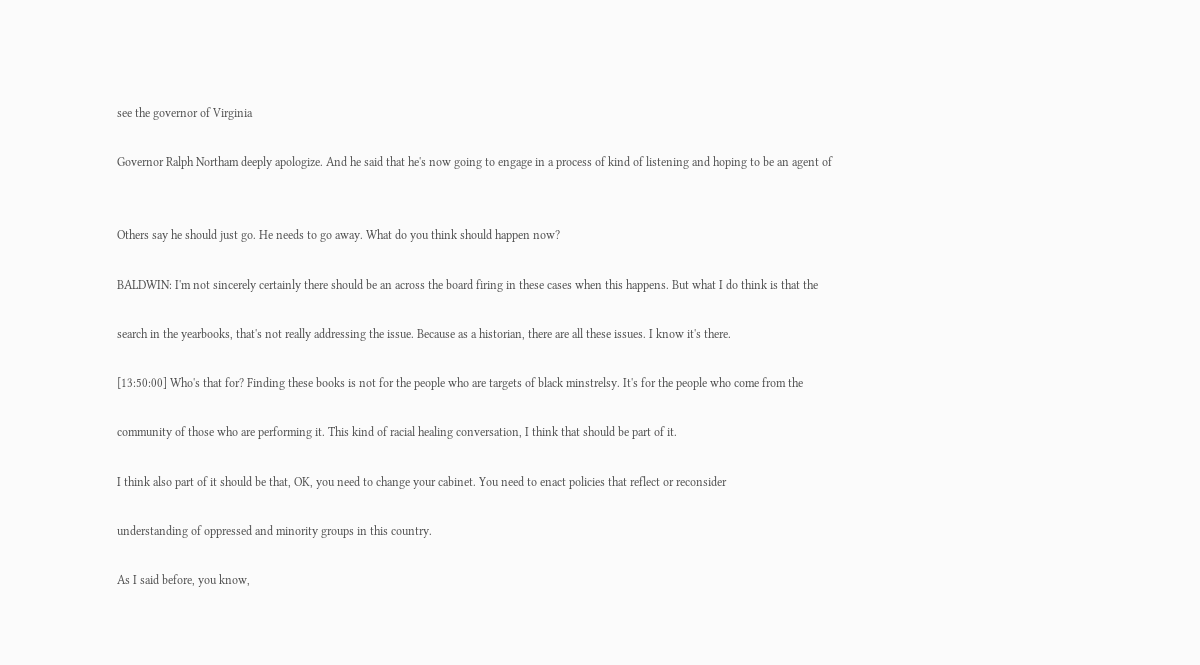see the governor of Virginia

Governor Ralph Northam deeply apologize. And he said that he's now going to engage in a process of kind of listening and hoping to be an agent of


Others say he should just go. He needs to go away. What do you think should happen now?

BALDWIN: I'm not sincerely certainly there should be an across the board firing in these cases when this happens. But what I do think is that the

search in the yearbooks, that's not really addressing the issue. Because as a historian, there are all these issues. I know it's there.

[13:50:00] Who's that for? Finding these books is not for the people who are targets of black minstrelsy. It's for the people who come from the

community of those who are performing it. This kind of racial healing conversation, I think that should be part of it.

I think also part of it should be that, OK, you need to change your cabinet. You need to enact policies that reflect or reconsider

understanding of oppressed and minority groups in this country.

As I said before, you know,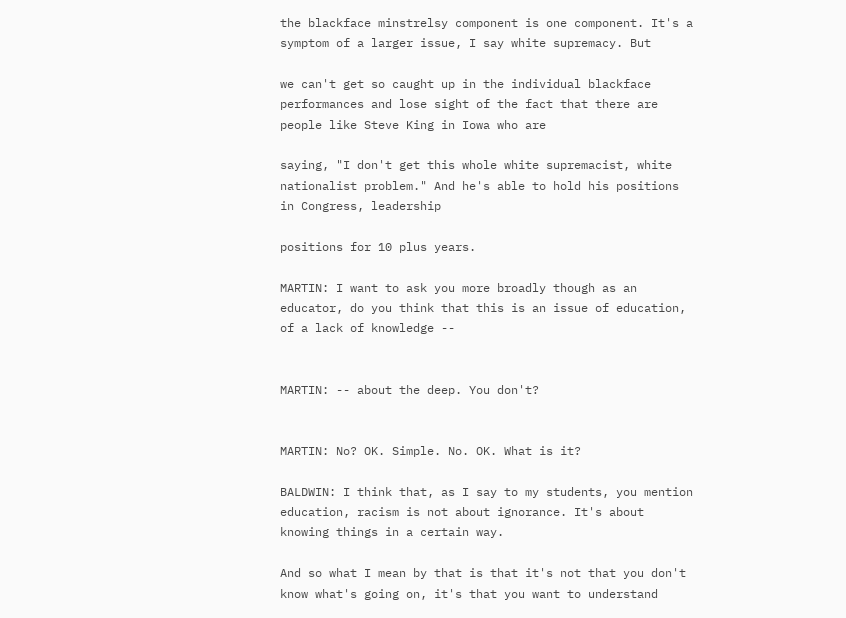the blackface minstrelsy component is one component. It's a symptom of a larger issue, I say white supremacy. But

we can't get so caught up in the individual blackface performances and lose sight of the fact that there are people like Steve King in Iowa who are

saying, "I don't get this whole white supremacist, white nationalist problem." And he's able to hold his positions in Congress, leadership

positions for 10 plus years.

MARTIN: I want to ask you more broadly though as an educator, do you think that this is an issue of education, of a lack of knowledge --


MARTIN: -- about the deep. You don't?


MARTIN: No? OK. Simple. No. OK. What is it?

BALDWIN: I think that, as I say to my students, you mention education, racism is not about ignorance. It's about knowing things in a certain way.

And so what I mean by that is that it's not that you don't know what's going on, it's that you want to understand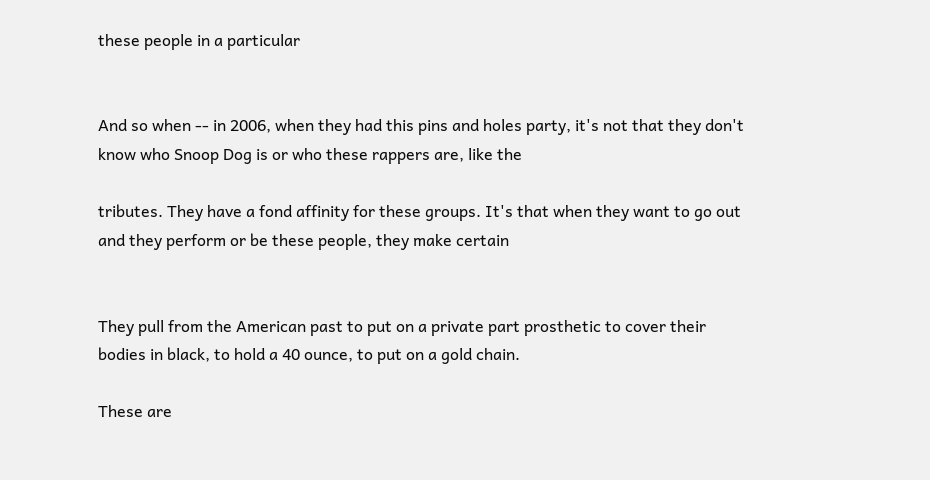these people in a particular


And so when -- in 2006, when they had this pins and holes party, it's not that they don't know who Snoop Dog is or who these rappers are, like the

tributes. They have a fond affinity for these groups. It's that when they want to go out and they perform or be these people, they make certain


They pull from the American past to put on a private part prosthetic to cover their bodies in black, to hold a 40 ounce, to put on a gold chain.

These are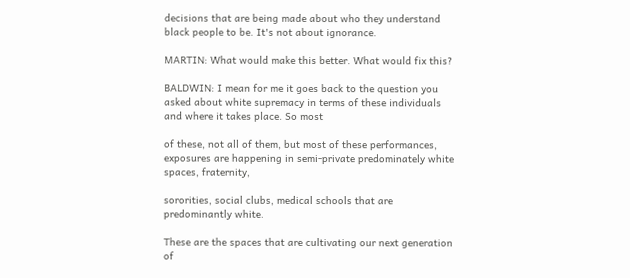decisions that are being made about who they understand black people to be. It's not about ignorance.

MARTIN: What would make this better. What would fix this?

BALDWIN: I mean for me it goes back to the question you asked about white supremacy in terms of these individuals and where it takes place. So most

of these, not all of them, but most of these performances, exposures are happening in semi-private predominately white spaces, fraternity,

sororities, social clubs, medical schools that are predominantly white.

These are the spaces that are cultivating our next generation of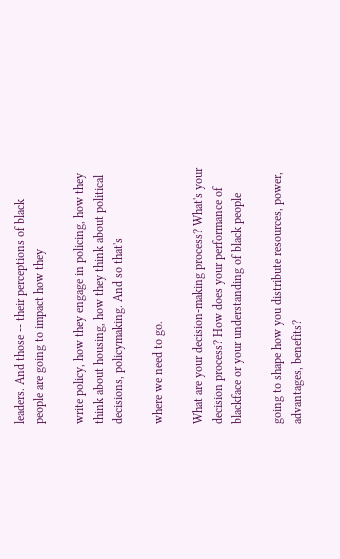leaders. And those -- their perceptions of black people are going to impact how they

write policy, how they engage in policing, how they think about housing, how they think about political decisions, policymaking. And so that's

where we need to go.

What are your decision-making process? What's your decision process? How does your performance of blackface or your understanding of black people

going to shape how you distribute resources, power, advantages, benefits?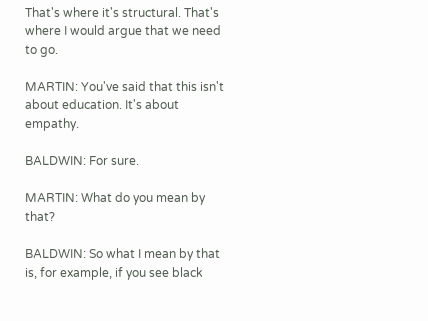That's where it's structural. That's where I would argue that we need to go.

MARTIN: You've said that this isn't about education. It's about empathy.

BALDWIN: For sure.

MARTIN: What do you mean by that?

BALDWIN: So what I mean by that is, for example, if you see black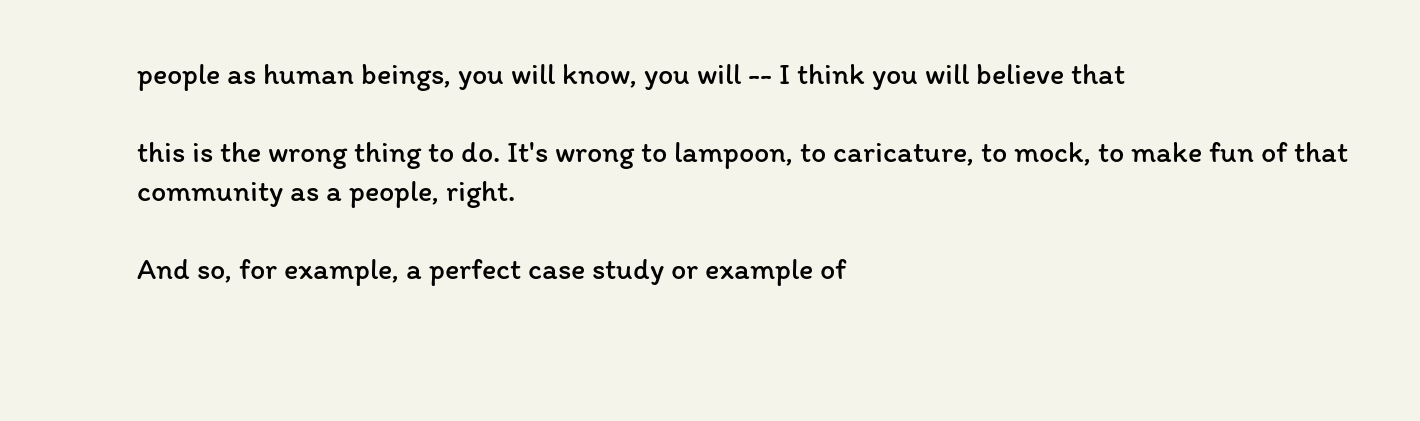people as human beings, you will know, you will -- I think you will believe that

this is the wrong thing to do. It's wrong to lampoon, to caricature, to mock, to make fun of that community as a people, right.

And so, for example, a perfect case study or example of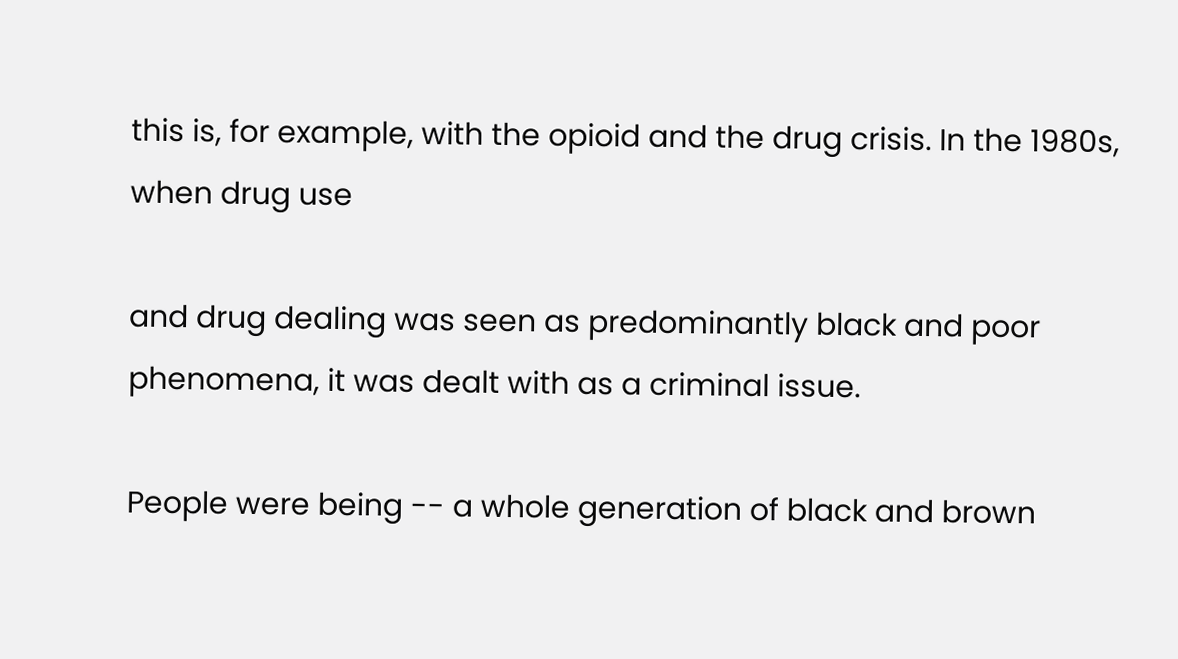this is, for example, with the opioid and the drug crisis. In the 1980s, when drug use

and drug dealing was seen as predominantly black and poor phenomena, it was dealt with as a criminal issue.

People were being -- a whole generation of black and brown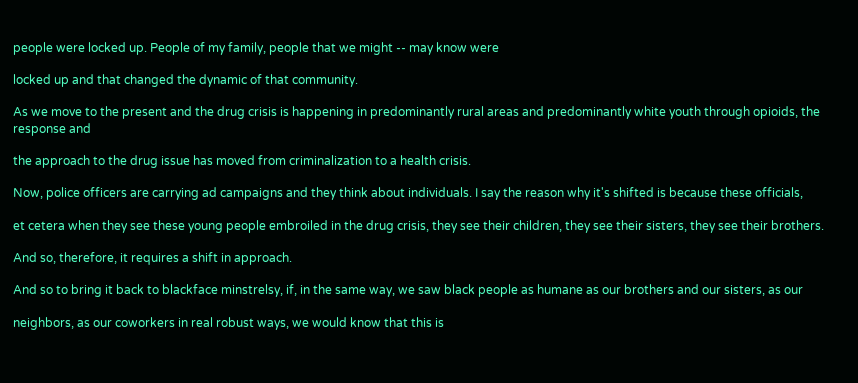people were locked up. People of my family, people that we might -- may know were

locked up and that changed the dynamic of that community.

As we move to the present and the drug crisis is happening in predominantly rural areas and predominantly white youth through opioids, the response and

the approach to the drug issue has moved from criminalization to a health crisis.

Now, police officers are carrying ad campaigns and they think about individuals. I say the reason why it's shifted is because these officials,

et cetera when they see these young people embroiled in the drug crisis, they see their children, they see their sisters, they see their brothers.

And so, therefore, it requires a shift in approach.

And so to bring it back to blackface minstrelsy, if, in the same way, we saw black people as humane as our brothers and our sisters, as our

neighbors, as our coworkers in real robust ways, we would know that this is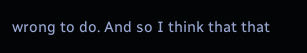wrong to do. And so I think that that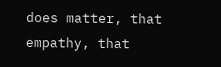does matter, that empathy, that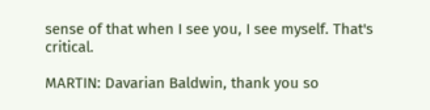sense of that when I see you, I see myself. That's critical.

MARTIN: Davarian Baldwin, thank you so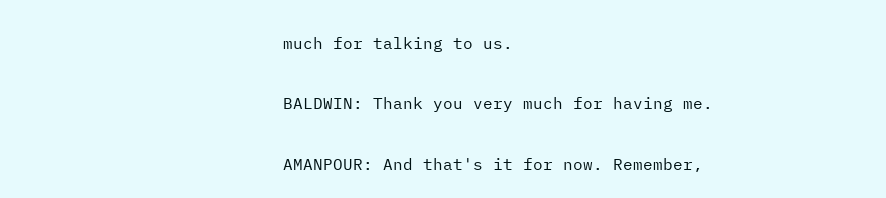much for talking to us.

BALDWIN: Thank you very much for having me.

AMANPOUR: And that's it for now. Remember,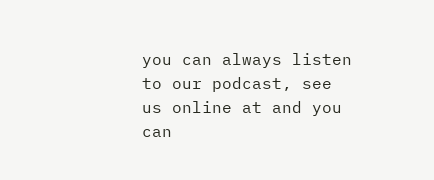you can always listen to our podcast, see us online at and you can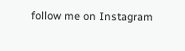follow me on Instagram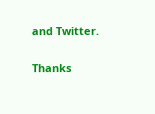and Twitter.

Thanks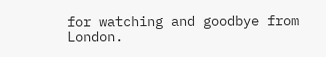for watching and goodbye from London.